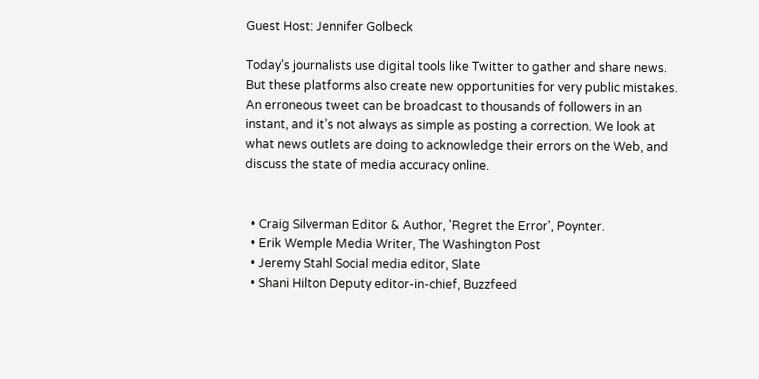Guest Host: Jennifer Golbeck

Today’s journalists use digital tools like Twitter to gather and share news. But these platforms also create new opportunities for very public mistakes. An erroneous tweet can be broadcast to thousands of followers in an instant, and it’s not always as simple as posting a correction. We look at what news outlets are doing to acknowledge their errors on the Web, and discuss the state of media accuracy online.


  • Craig Silverman Editor & Author, 'Regret the Error', Poynter.
  • Erik Wemple Media Writer, The Washington Post
  • Jeremy Stahl Social media editor, Slate
  • Shani Hilton Deputy editor-in-chief, Buzzfeed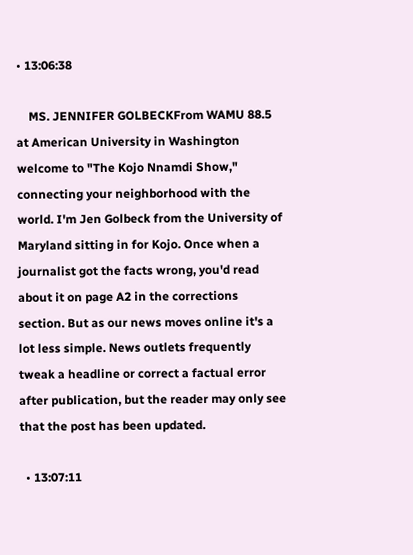• 13:06:38

    MS. JENNIFER GOLBECKFrom WAMU 88.5 at American University in Washington welcome to "The Kojo Nnamdi Show," connecting your neighborhood with the world. I'm Jen Golbeck from the University of Maryland sitting in for Kojo. Once when a journalist got the facts wrong, you'd read about it on page A2 in the corrections section. But as our news moves online it's a lot less simple. News outlets frequently tweak a headline or correct a factual error after publication, but the reader may only see that the post has been updated.

  • 13:07:11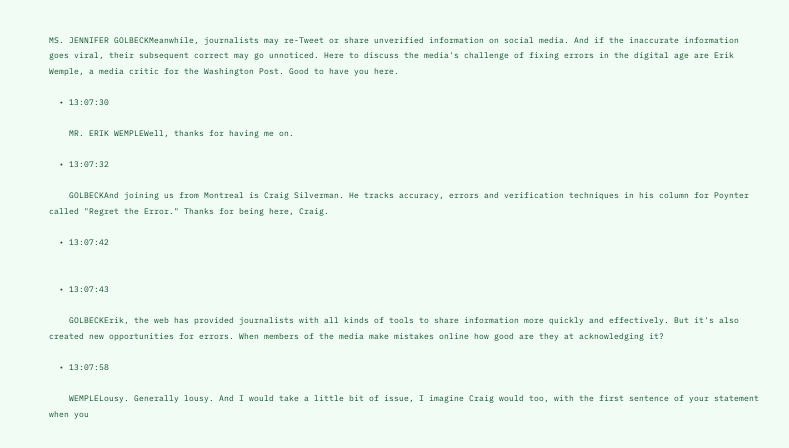MS. JENNIFER GOLBECKMeanwhile, journalists may re-Tweet or share unverified information on social media. And if the inaccurate information goes viral, their subsequent correct may go unnoticed. Here to discuss the media's challenge of fixing errors in the digital age are Erik Wemple, a media critic for the Washington Post. Good to have you here.

  • 13:07:30

    MR. ERIK WEMPLEWell, thanks for having me on.

  • 13:07:32

    GOLBECKAnd joining us from Montreal is Craig Silverman. He tracks accuracy, errors and verification techniques in his column for Poynter called "Regret the Error." Thanks for being here, Craig.

  • 13:07:42


  • 13:07:43

    GOLBECKErik, the web has provided journalists with all kinds of tools to share information more quickly and effectively. But it's also created new opportunities for errors. When members of the media make mistakes online how good are they at acknowledging it?

  • 13:07:58

    WEMPLELousy. Generally lousy. And I would take a little bit of issue, I imagine Craig would too, with the first sentence of your statement when you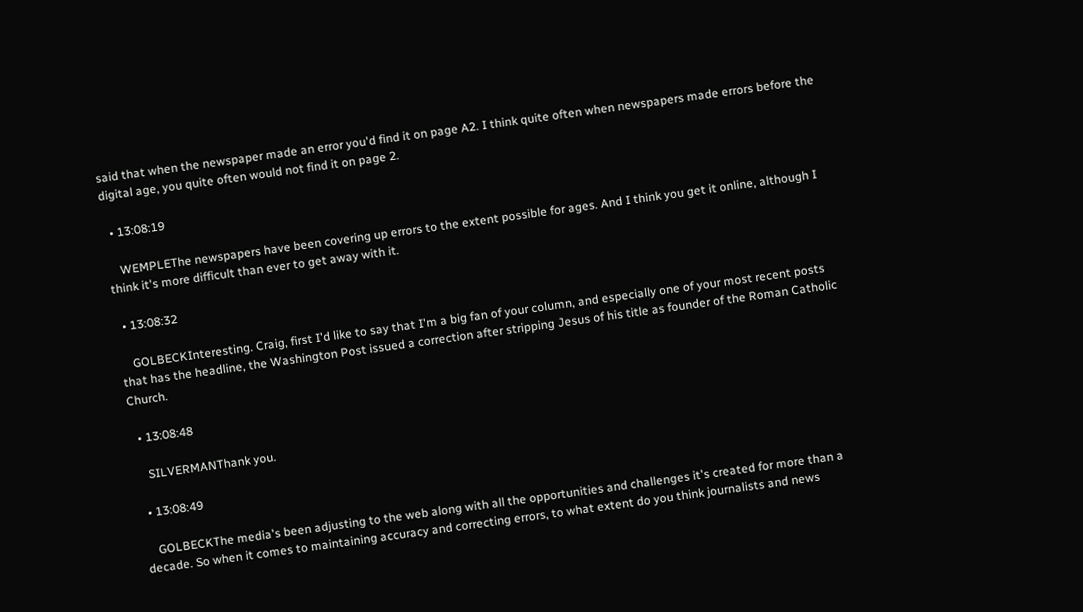said that when the newspaper made an error you'd find it on page A2. I think quite often when newspapers made errors before the digital age, you quite often would not find it on page 2.

  • 13:08:19

    WEMPLEThe newspapers have been covering up errors to the extent possible for ages. And I think you get it online, although I think it's more difficult than ever to get away with it.

  • 13:08:32

    GOLBECKInteresting. Craig, first I'd like to say that I'm a big fan of your column, and especially one of your most recent posts that has the headline, the Washington Post issued a correction after stripping Jesus of his title as founder of the Roman Catholic Church.

  • 13:08:48

    SILVERMANThank you.

  • 13:08:49

    GOLBECKThe media's been adjusting to the web along with all the opportunities and challenges it's created for more than a decade. So when it comes to maintaining accuracy and correcting errors, to what extent do you think journalists and news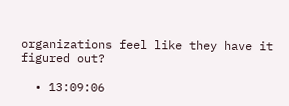organizations feel like they have it figured out?

  • 13:09:06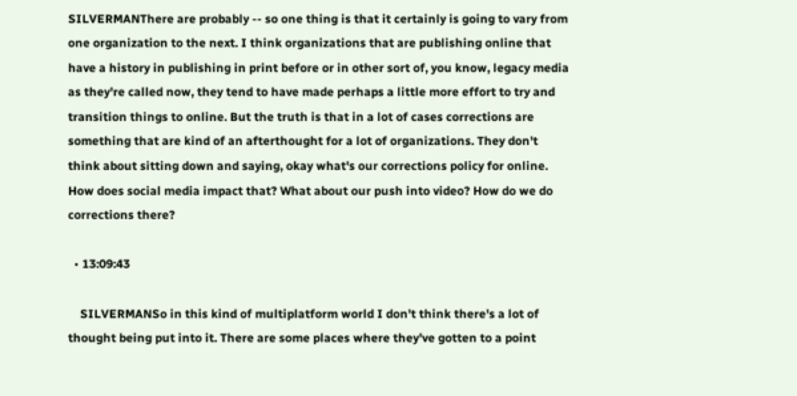SILVERMANThere are probably -- so one thing is that it certainly is going to vary from one organization to the next. I think organizations that are publishing online that have a history in publishing in print before or in other sort of, you know, legacy media as they're called now, they tend to have made perhaps a little more effort to try and transition things to online. But the truth is that in a lot of cases corrections are something that are kind of an afterthought for a lot of organizations. They don't think about sitting down and saying, okay what's our corrections policy for online. How does social media impact that? What about our push into video? How do we do corrections there?

  • 13:09:43

    SILVERMANSo in this kind of multiplatform world I don't think there's a lot of thought being put into it. There are some places where they've gotten to a point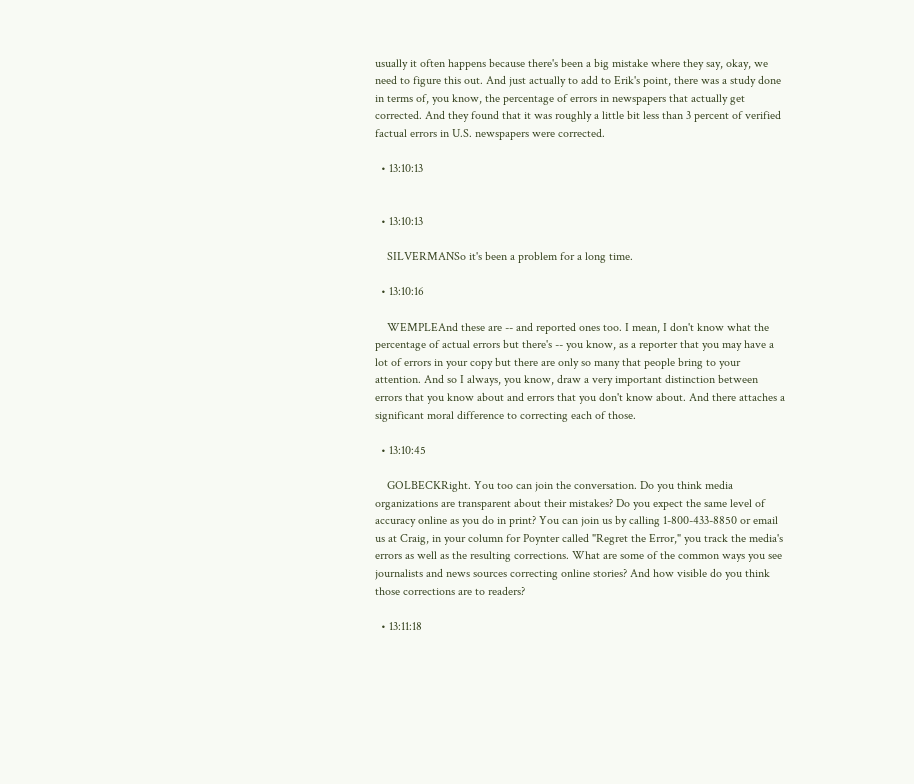usually it often happens because there's been a big mistake where they say, okay, we need to figure this out. And just actually to add to Erik's point, there was a study done in terms of, you know, the percentage of errors in newspapers that actually get corrected. And they found that it was roughly a little bit less than 3 percent of verified factual errors in U.S. newspapers were corrected.

  • 13:10:13


  • 13:10:13

    SILVERMANSo it's been a problem for a long time.

  • 13:10:16

    WEMPLEAnd these are -- and reported ones too. I mean, I don't know what the percentage of actual errors but there's -- you know, as a reporter that you may have a lot of errors in your copy but there are only so many that people bring to your attention. And so I always, you know, draw a very important distinction between errors that you know about and errors that you don't know about. And there attaches a significant moral difference to correcting each of those.

  • 13:10:45

    GOLBECKRight. You too can join the conversation. Do you think media organizations are transparent about their mistakes? Do you expect the same level of accuracy online as you do in print? You can join us by calling 1-800-433-8850 or email us at Craig, in your column for Poynter called "Regret the Error," you track the media's errors as well as the resulting corrections. What are some of the common ways you see journalists and news sources correcting online stories? And how visible do you think those corrections are to readers?

  • 13:11:18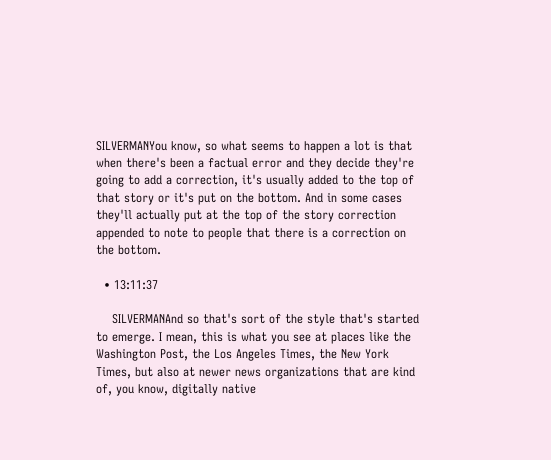SILVERMANYou know, so what seems to happen a lot is that when there's been a factual error and they decide they're going to add a correction, it's usually added to the top of that story or it's put on the bottom. And in some cases they'll actually put at the top of the story correction appended to note to people that there is a correction on the bottom.

  • 13:11:37

    SILVERMANAnd so that's sort of the style that's started to emerge. I mean, this is what you see at places like the Washington Post, the Los Angeles Times, the New York Times, but also at newer news organizations that are kind of, you know, digitally native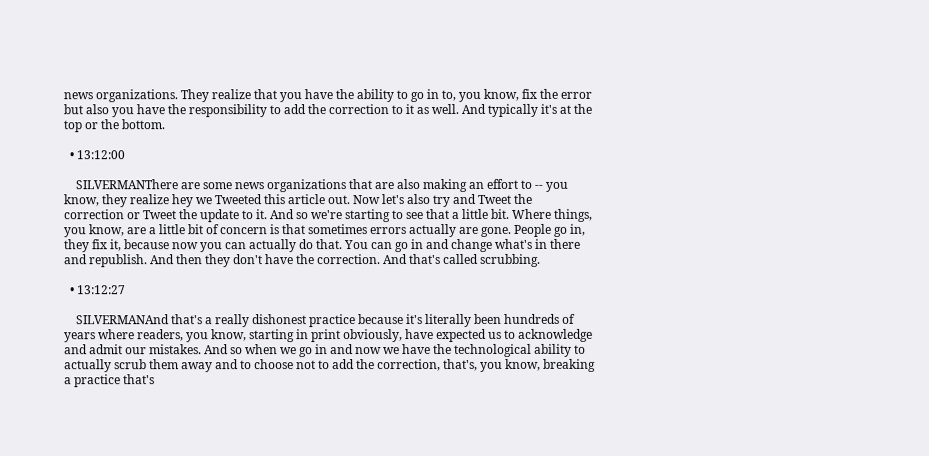news organizations. They realize that you have the ability to go in to, you know, fix the error but also you have the responsibility to add the correction to it as well. And typically it's at the top or the bottom.

  • 13:12:00

    SILVERMANThere are some news organizations that are also making an effort to -- you know, they realize hey we Tweeted this article out. Now let's also try and Tweet the correction or Tweet the update to it. And so we're starting to see that a little bit. Where things, you know, are a little bit of concern is that sometimes errors actually are gone. People go in, they fix it, because now you can actually do that. You can go in and change what's in there and republish. And then they don't have the correction. And that's called scrubbing.

  • 13:12:27

    SILVERMANAnd that's a really dishonest practice because it's literally been hundreds of years where readers, you know, starting in print obviously, have expected us to acknowledge and admit our mistakes. And so when we go in and now we have the technological ability to actually scrub them away and to choose not to add the correction, that's, you know, breaking a practice that's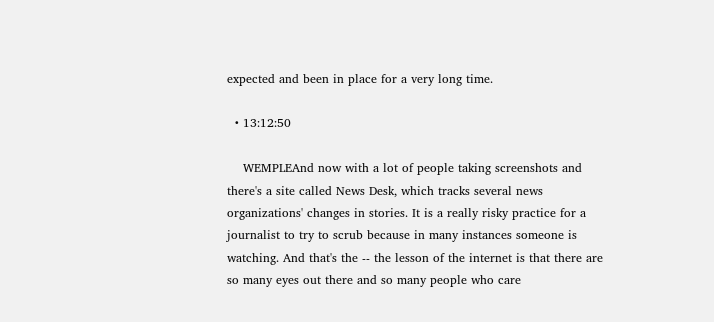expected and been in place for a very long time.

  • 13:12:50

    WEMPLEAnd now with a lot of people taking screenshots and there's a site called News Desk, which tracks several news organizations' changes in stories. It is a really risky practice for a journalist to try to scrub because in many instances someone is watching. And that's the -- the lesson of the internet is that there are so many eyes out there and so many people who care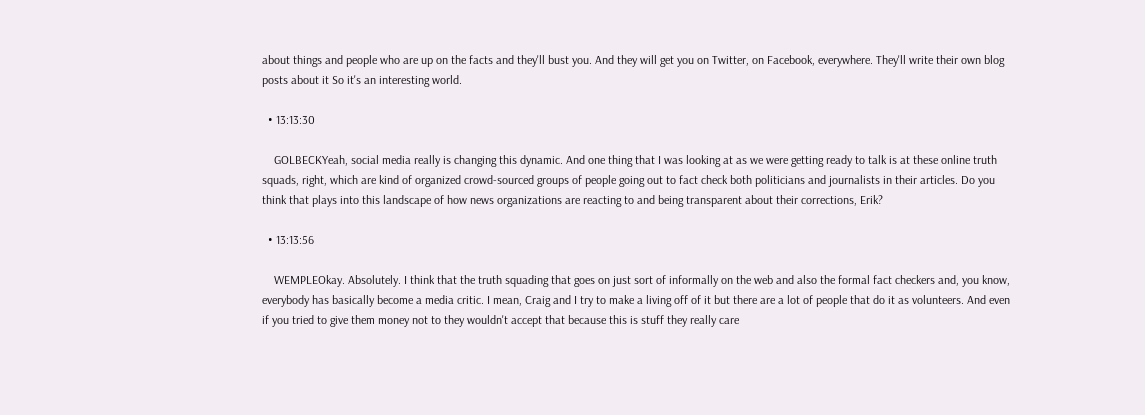about things and people who are up on the facts and they'll bust you. And they will get you on Twitter, on Facebook, everywhere. They'll write their own blog posts about it So it's an interesting world.

  • 13:13:30

    GOLBECKYeah, social media really is changing this dynamic. And one thing that I was looking at as we were getting ready to talk is at these online truth squads, right, which are kind of organized crowd-sourced groups of people going out to fact check both politicians and journalists in their articles. Do you think that plays into this landscape of how news organizations are reacting to and being transparent about their corrections, Erik?

  • 13:13:56

    WEMPLEOkay. Absolutely. I think that the truth squading that goes on just sort of informally on the web and also the formal fact checkers and, you know, everybody has basically become a media critic. I mean, Craig and I try to make a living off of it but there are a lot of people that do it as volunteers. And even if you tried to give them money not to they wouldn't accept that because this is stuff they really care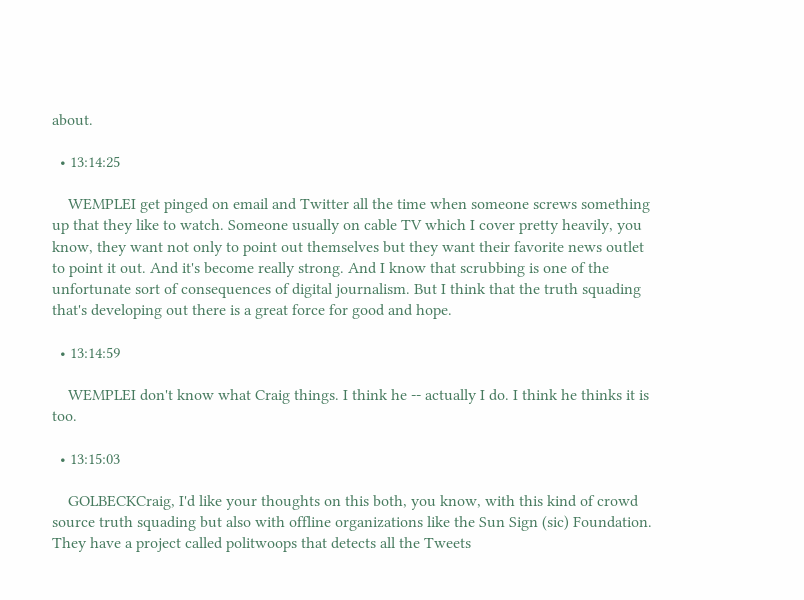about.

  • 13:14:25

    WEMPLEI get pinged on email and Twitter all the time when someone screws something up that they like to watch. Someone usually on cable TV which I cover pretty heavily, you know, they want not only to point out themselves but they want their favorite news outlet to point it out. And it's become really strong. And I know that scrubbing is one of the unfortunate sort of consequences of digital journalism. But I think that the truth squading that's developing out there is a great force for good and hope.

  • 13:14:59

    WEMPLEI don't know what Craig things. I think he -- actually I do. I think he thinks it is too.

  • 13:15:03

    GOLBECKCraig, I'd like your thoughts on this both, you know, with this kind of crowd source truth squading but also with offline organizations like the Sun Sign (sic) Foundation. They have a project called politwoops that detects all the Tweets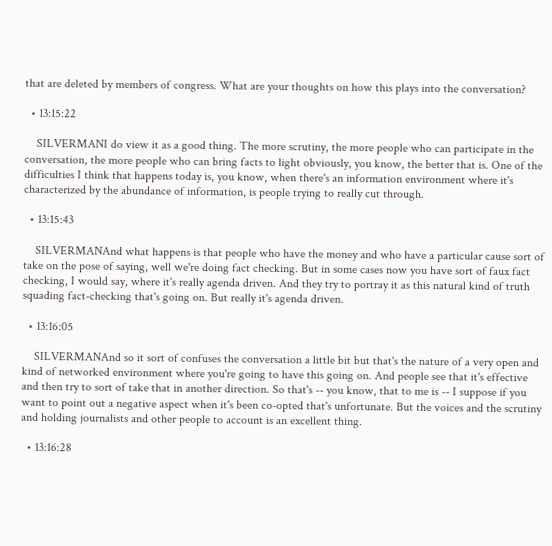that are deleted by members of congress. What are your thoughts on how this plays into the conversation?

  • 13:15:22

    SILVERMANI do view it as a good thing. The more scrutiny, the more people who can participate in the conversation, the more people who can bring facts to light obviously, you know, the better that is. One of the difficulties I think that happens today is, you know, when there's an information environment where it's characterized by the abundance of information, is people trying to really cut through.

  • 13:15:43

    SILVERMANAnd what happens is that people who have the money and who have a particular cause sort of take on the pose of saying, well we're doing fact checking. But in some cases now you have sort of faux fact checking, I would say, where it's really agenda driven. And they try to portray it as this natural kind of truth squading fact-checking that's going on. But really it's agenda driven.

  • 13:16:05

    SILVERMANAnd so it sort of confuses the conversation a little bit but that's the nature of a very open and kind of networked environment where you're going to have this going on. And people see that it's effective and then try to sort of take that in another direction. So that's -- you know, that to me is -- I suppose if you want to point out a negative aspect when it's been co-opted that's unfortunate. But the voices and the scrutiny and holding journalists and other people to account is an excellent thing.

  • 13:16:28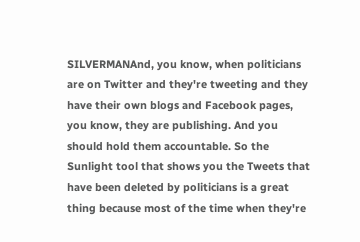SILVERMANAnd, you know, when politicians are on Twitter and they're tweeting and they have their own blogs and Facebook pages, you know, they are publishing. And you should hold them accountable. So the Sunlight tool that shows you the Tweets that have been deleted by politicians is a great thing because most of the time when they're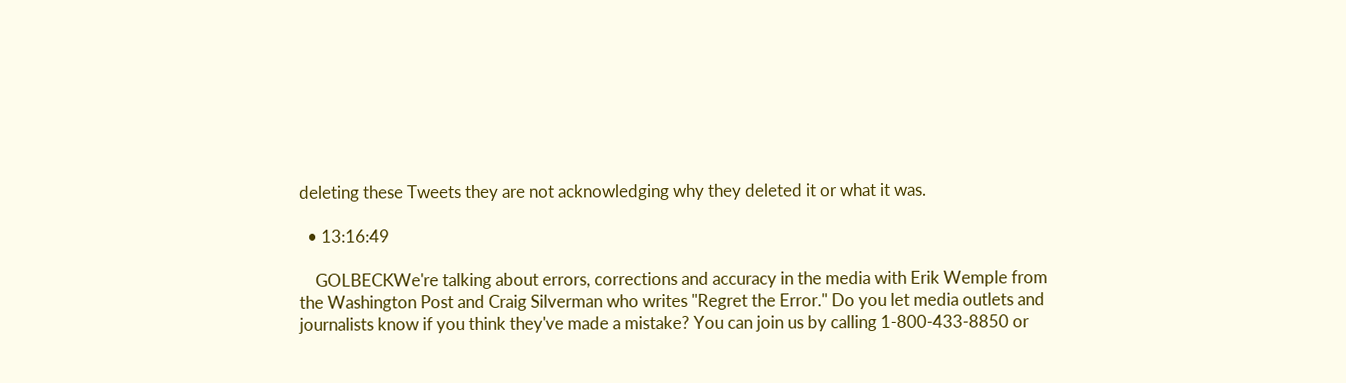deleting these Tweets they are not acknowledging why they deleted it or what it was.

  • 13:16:49

    GOLBECKWe're talking about errors, corrections and accuracy in the media with Erik Wemple from the Washington Post and Craig Silverman who writes "Regret the Error." Do you let media outlets and journalists know if you think they've made a mistake? You can join us by calling 1-800-433-8850 or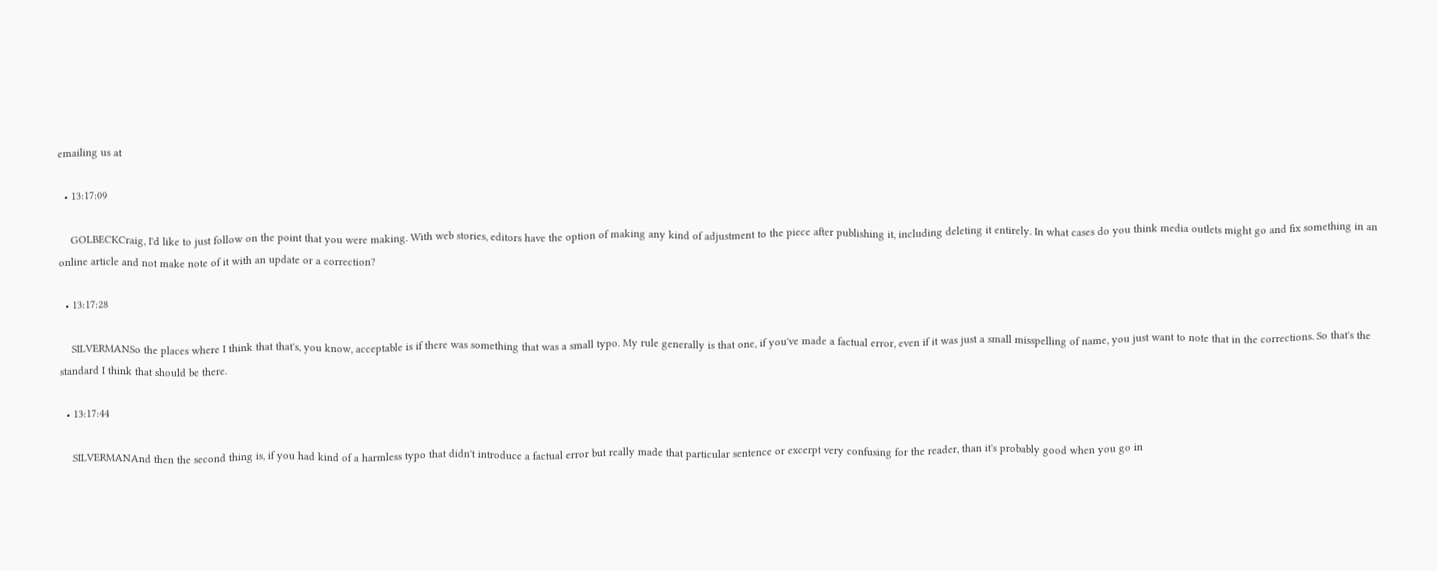emailing us at

  • 13:17:09

    GOLBECKCraig, I'd like to just follow on the point that you were making. With web stories, editors have the option of making any kind of adjustment to the piece after publishing it, including deleting it entirely. In what cases do you think media outlets might go and fix something in an online article and not make note of it with an update or a correction?

  • 13:17:28

    SILVERMANSo the places where I think that that's, you know, acceptable is if there was something that was a small typo. My rule generally is that one, if you've made a factual error, even if it was just a small misspelling of name, you just want to note that in the corrections. So that's the standard I think that should be there.

  • 13:17:44

    SILVERMANAnd then the second thing is, if you had kind of a harmless typo that didn't introduce a factual error but really made that particular sentence or excerpt very confusing for the reader, than it's probably good when you go in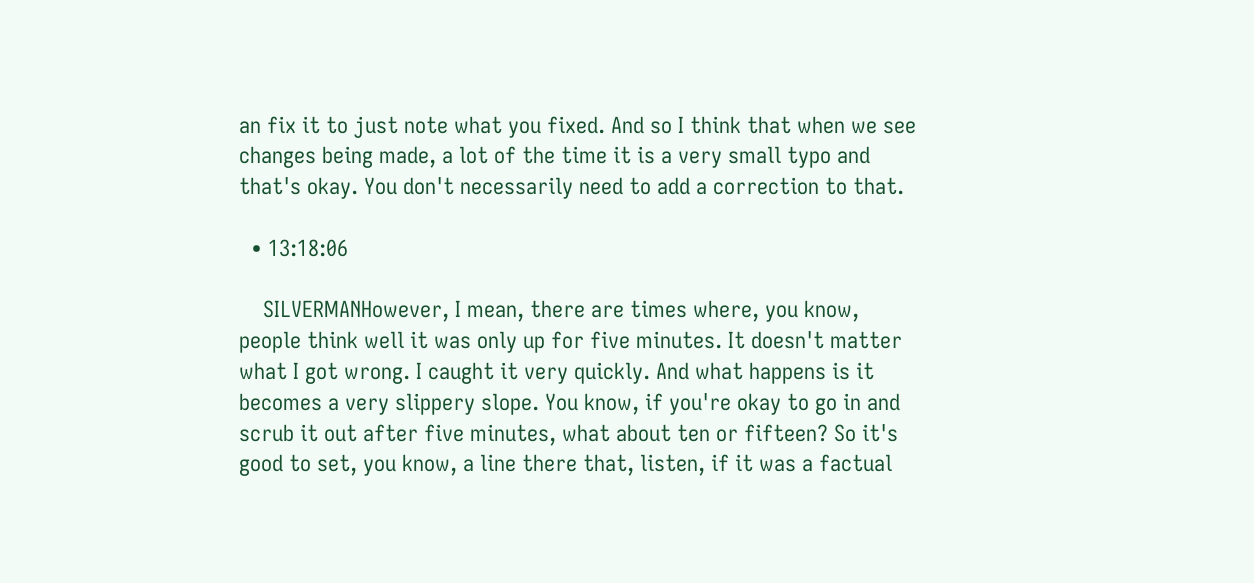an fix it to just note what you fixed. And so I think that when we see changes being made, a lot of the time it is a very small typo and that's okay. You don't necessarily need to add a correction to that.

  • 13:18:06

    SILVERMANHowever, I mean, there are times where, you know, people think well it was only up for five minutes. It doesn't matter what I got wrong. I caught it very quickly. And what happens is it becomes a very slippery slope. You know, if you're okay to go in and scrub it out after five minutes, what about ten or fifteen? So it's good to set, you know, a line there that, listen, if it was a factual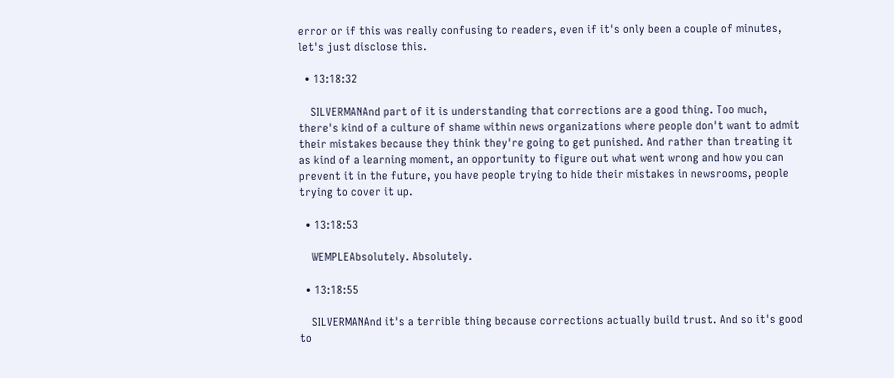error or if this was really confusing to readers, even if it's only been a couple of minutes, let's just disclose this.

  • 13:18:32

    SILVERMANAnd part of it is understanding that corrections are a good thing. Too much, there's kind of a culture of shame within news organizations where people don't want to admit their mistakes because they think they're going to get punished. And rather than treating it as kind of a learning moment, an opportunity to figure out what went wrong and how you can prevent it in the future, you have people trying to hide their mistakes in newsrooms, people trying to cover it up.

  • 13:18:53

    WEMPLEAbsolutely. Absolutely.

  • 13:18:55

    SILVERMANAnd it's a terrible thing because corrections actually build trust. And so it's good to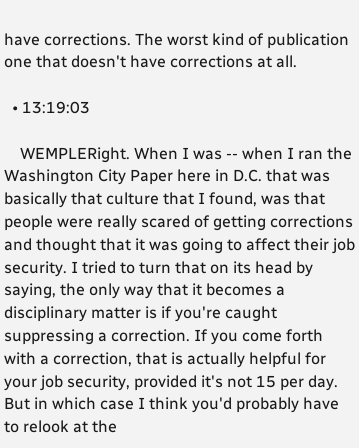have corrections. The worst kind of publication one that doesn't have corrections at all.

  • 13:19:03

    WEMPLERight. When I was -- when I ran the Washington City Paper here in D.C. that was basically that culture that I found, was that people were really scared of getting corrections and thought that it was going to affect their job security. I tried to turn that on its head by saying, the only way that it becomes a disciplinary matter is if you're caught suppressing a correction. If you come forth with a correction, that is actually helpful for your job security, provided it's not 15 per day. But in which case I think you'd probably have to relook at the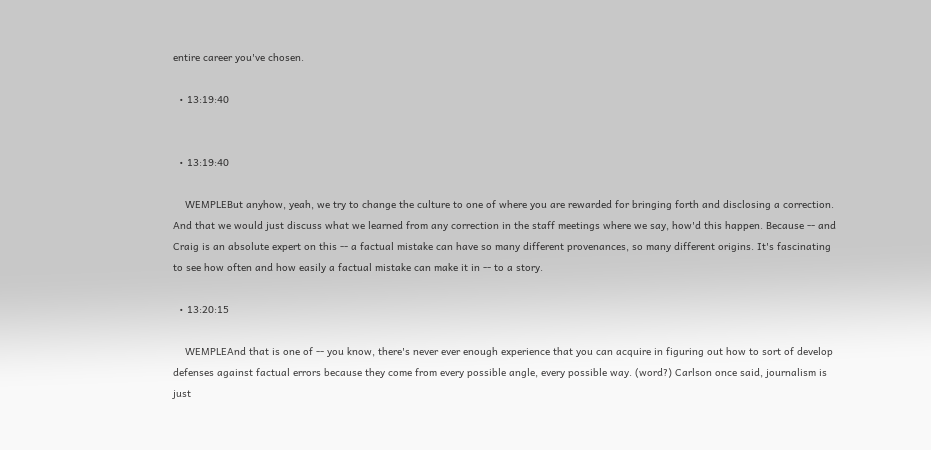entire career you've chosen.

  • 13:19:40


  • 13:19:40

    WEMPLEBut anyhow, yeah, we try to change the culture to one of where you are rewarded for bringing forth and disclosing a correction. And that we would just discuss what we learned from any correction in the staff meetings where we say, how'd this happen. Because -- and Craig is an absolute expert on this -- a factual mistake can have so many different provenances, so many different origins. It's fascinating to see how often and how easily a factual mistake can make it in -- to a story.

  • 13:20:15

    WEMPLEAnd that is one of -- you know, there's never ever enough experience that you can acquire in figuring out how to sort of develop defenses against factual errors because they come from every possible angle, every possible way. (word?) Carlson once said, journalism is just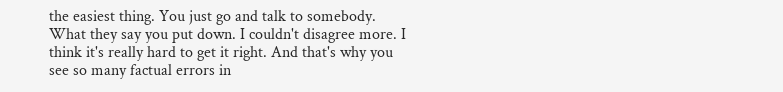the easiest thing. You just go and talk to somebody. What they say you put down. I couldn't disagree more. I think it's really hard to get it right. And that's why you see so many factual errors in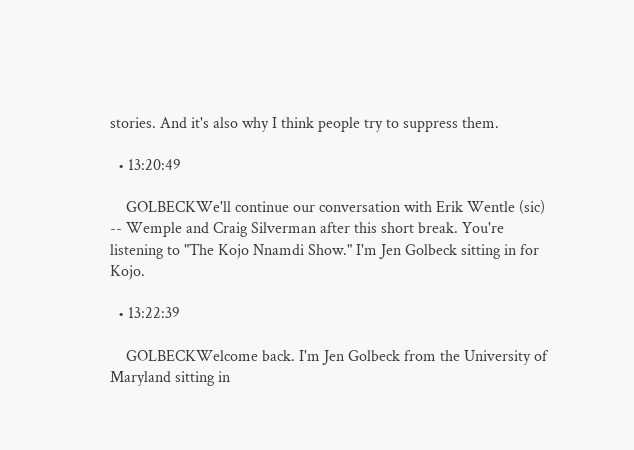stories. And it's also why I think people try to suppress them.

  • 13:20:49

    GOLBECKWe'll continue our conversation with Erik Wentle (sic) -- Wemple and Craig Silverman after this short break. You're listening to "The Kojo Nnamdi Show." I'm Jen Golbeck sitting in for Kojo.

  • 13:22:39

    GOLBECKWelcome back. I'm Jen Golbeck from the University of Maryland sitting in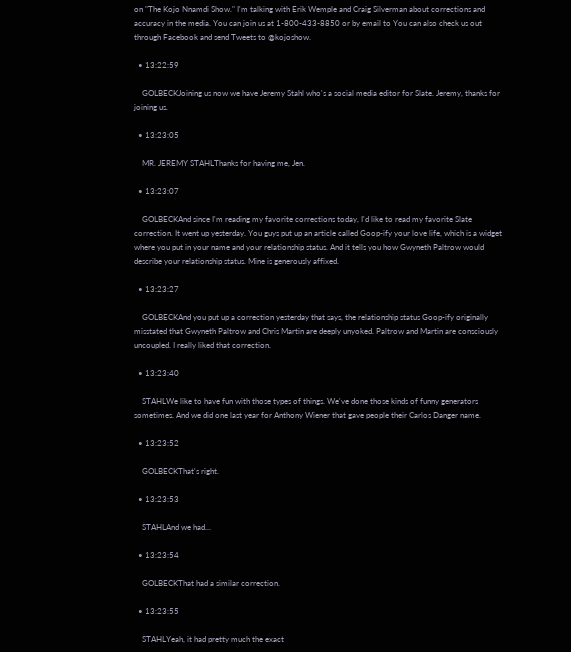on "The Kojo Nnamdi Show." I'm talking with Erik Wemple and Craig Silverman about corrections and accuracy in the media. You can join us at 1-800-433-8850 or by email to You can also check us out through Facebook and send Tweets to @kojoshow.

  • 13:22:59

    GOLBECKJoining us now we have Jeremy Stahl who's a social media editor for Slate. Jeremy, thanks for joining us.

  • 13:23:05

    MR. JEREMY STAHLThanks for having me, Jen.

  • 13:23:07

    GOLBECKAnd since I'm reading my favorite corrections today, I'd like to read my favorite Slate correction. It went up yesterday. You guys put up an article called Goop-ify your love life, which is a widget where you put in your name and your relationship status. And it tells you how Gwyneth Paltrow would describe your relationship status. Mine is generously affixed.

  • 13:23:27

    GOLBECKAnd you put up a correction yesterday that says, the relationship status Goop-ify originally misstated that Gwyneth Paltrow and Chris Martin are deeply unyoked. Paltrow and Martin are consciously uncoupled. I really liked that correction.

  • 13:23:40

    STAHLWe like to have fun with those types of things. We've done those kinds of funny generators sometimes. And we did one last year for Anthony Wiener that gave people their Carlos Danger name.

  • 13:23:52

    GOLBECKThat's right.

  • 13:23:53

    STAHLAnd we had...

  • 13:23:54

    GOLBECKThat had a similar correction.

  • 13:23:55

    STAHLYeah, it had pretty much the exact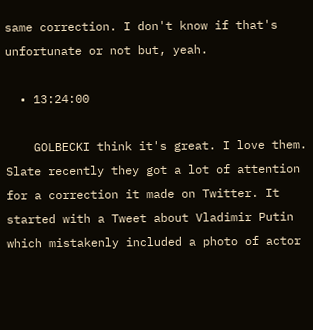same correction. I don't know if that's unfortunate or not but, yeah.

  • 13:24:00

    GOLBECKI think it's great. I love them. Slate recently they got a lot of attention for a correction it made on Twitter. It started with a Tweet about Vladimir Putin which mistakenly included a photo of actor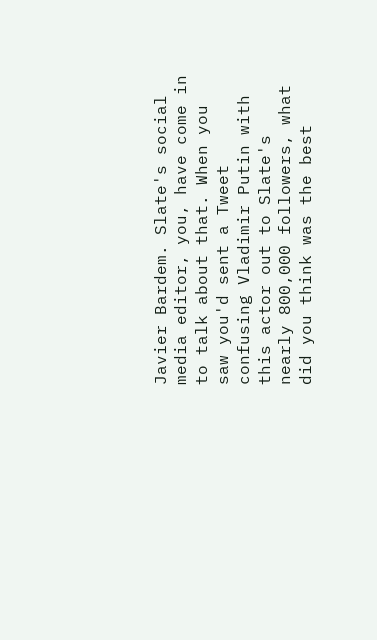Javier Bardem. Slate's social media editor, you, have come in to talk about that. When you saw you'd sent a Tweet confusing Vladimir Putin with this actor out to Slate's nearly 800,000 followers, what did you think was the best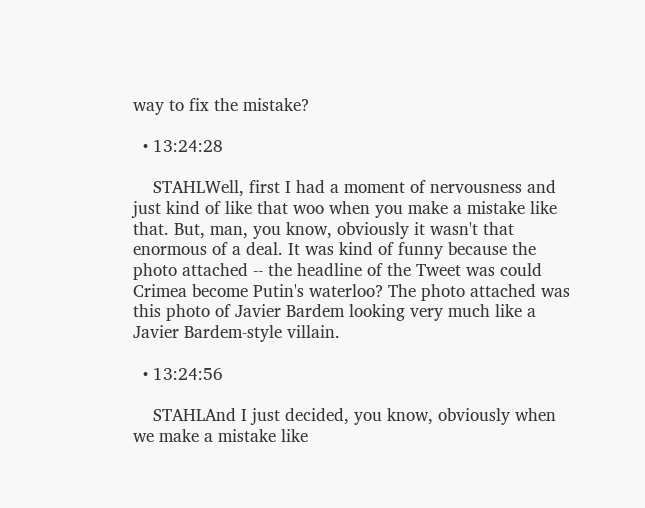way to fix the mistake?

  • 13:24:28

    STAHLWell, first I had a moment of nervousness and just kind of like that woo when you make a mistake like that. But, man, you know, obviously it wasn't that enormous of a deal. It was kind of funny because the photo attached -- the headline of the Tweet was could Crimea become Putin's waterloo? The photo attached was this photo of Javier Bardem looking very much like a Javier Bardem-style villain.

  • 13:24:56

    STAHLAnd I just decided, you know, obviously when we make a mistake like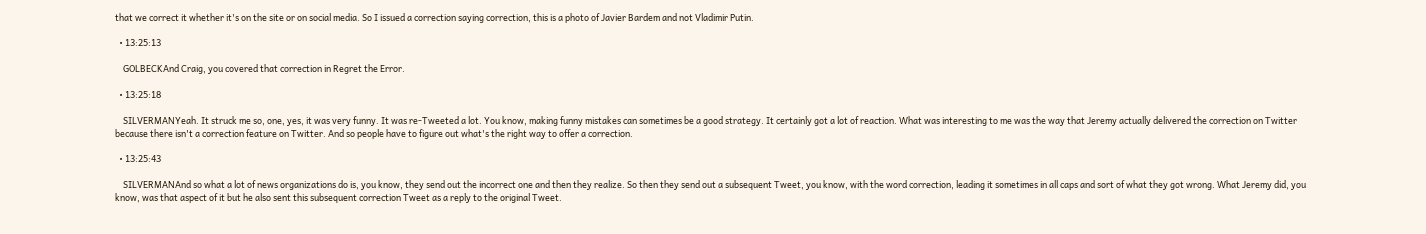that we correct it whether it's on the site or on social media. So I issued a correction saying correction, this is a photo of Javier Bardem and not Vladimir Putin.

  • 13:25:13

    GOLBECKAnd Craig, you covered that correction in Regret the Error.

  • 13:25:18

    SILVERMANYeah. It struck me so, one, yes, it was very funny. It was re-Tweeted a lot. You know, making funny mistakes can sometimes be a good strategy. It certainly got a lot of reaction. What was interesting to me was the way that Jeremy actually delivered the correction on Twitter because there isn't a correction feature on Twitter. And so people have to figure out what's the right way to offer a correction.

  • 13:25:43

    SILVERMANAnd so what a lot of news organizations do is, you know, they send out the incorrect one and then they realize. So then they send out a subsequent Tweet, you know, with the word correction, leading it sometimes in all caps and sort of what they got wrong. What Jeremy did, you know, was that aspect of it but he also sent this subsequent correction Tweet as a reply to the original Tweet.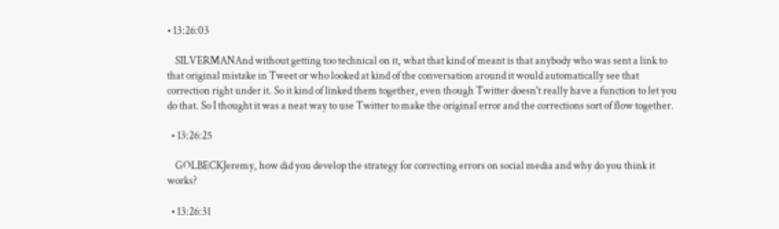• 13:26:03

    SILVERMANAnd without getting too technical on it, what that kind of meant is that anybody who was sent a link to that original mistake in Tweet or who looked at kind of the conversation around it would automatically see that correction right under it. So it kind of linked them together, even though Twitter doesn't really have a function to let you do that. So I thought it was a neat way to use Twitter to make the original error and the corrections sort of flow together.

  • 13:26:25

    GOLBECKJeremy, how did you develop the strategy for correcting errors on social media and why do you think it works?

  • 13:26:31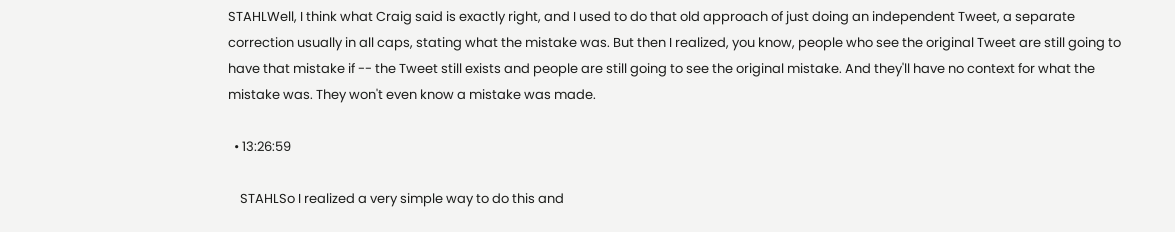STAHLWell, I think what Craig said is exactly right, and I used to do that old approach of just doing an independent Tweet, a separate correction usually in all caps, stating what the mistake was. But then I realized, you know, people who see the original Tweet are still going to have that mistake if -- the Tweet still exists and people are still going to see the original mistake. And they'll have no context for what the mistake was. They won't even know a mistake was made.

  • 13:26:59

    STAHLSo I realized a very simple way to do this and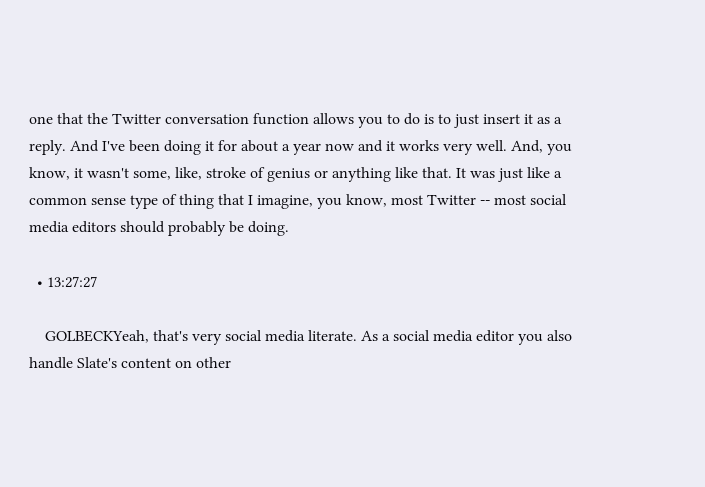one that the Twitter conversation function allows you to do is to just insert it as a reply. And I've been doing it for about a year now and it works very well. And, you know, it wasn't some, like, stroke of genius or anything like that. It was just like a common sense type of thing that I imagine, you know, most Twitter -- most social media editors should probably be doing.

  • 13:27:27

    GOLBECKYeah, that's very social media literate. As a social media editor you also handle Slate's content on other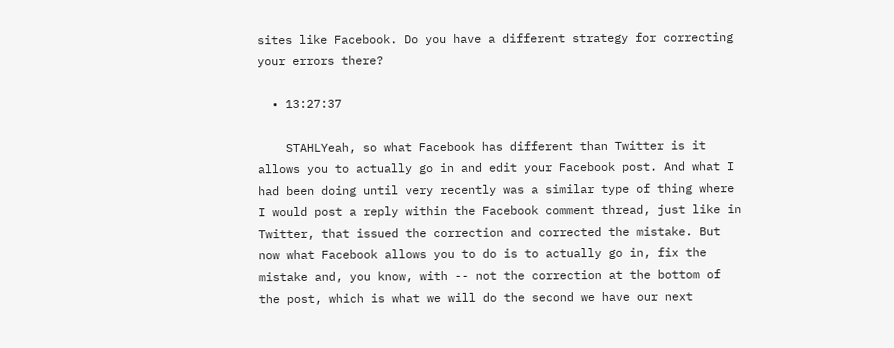sites like Facebook. Do you have a different strategy for correcting your errors there?

  • 13:27:37

    STAHLYeah, so what Facebook has different than Twitter is it allows you to actually go in and edit your Facebook post. And what I had been doing until very recently was a similar type of thing where I would post a reply within the Facebook comment thread, just like in Twitter, that issued the correction and corrected the mistake. But now what Facebook allows you to do is to actually go in, fix the mistake and, you know, with -- not the correction at the bottom of the post, which is what we will do the second we have our next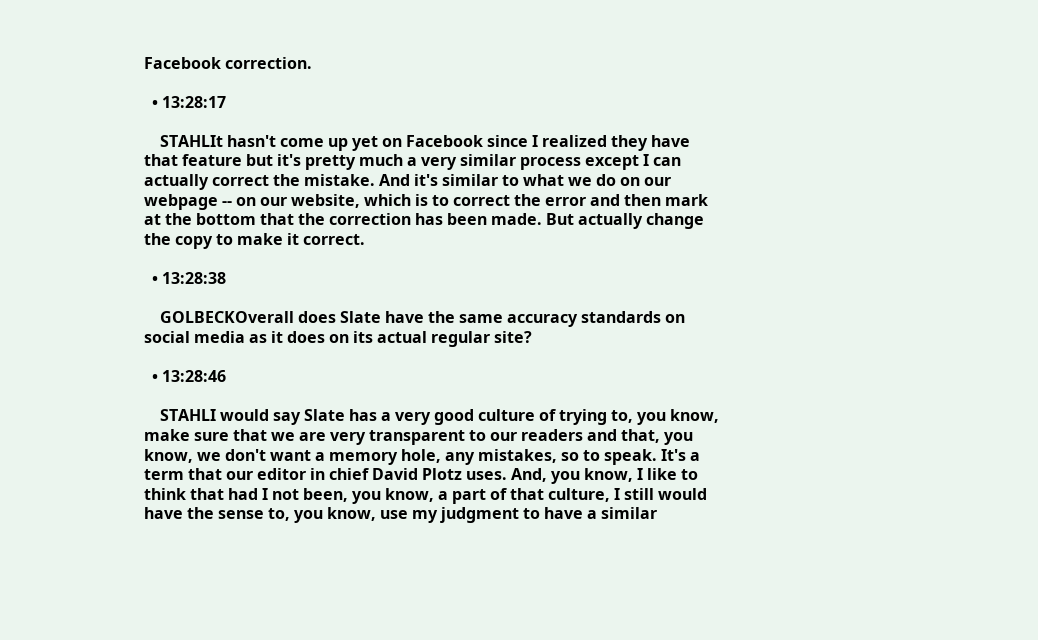Facebook correction.

  • 13:28:17

    STAHLIt hasn't come up yet on Facebook since I realized they have that feature but it's pretty much a very similar process except I can actually correct the mistake. And it's similar to what we do on our webpage -- on our website, which is to correct the error and then mark at the bottom that the correction has been made. But actually change the copy to make it correct.

  • 13:28:38

    GOLBECKOverall does Slate have the same accuracy standards on social media as it does on its actual regular site?

  • 13:28:46

    STAHLI would say Slate has a very good culture of trying to, you know, make sure that we are very transparent to our readers and that, you know, we don't want a memory hole, any mistakes, so to speak. It's a term that our editor in chief David Plotz uses. And, you know, I like to think that had I not been, you know, a part of that culture, I still would have the sense to, you know, use my judgment to have a similar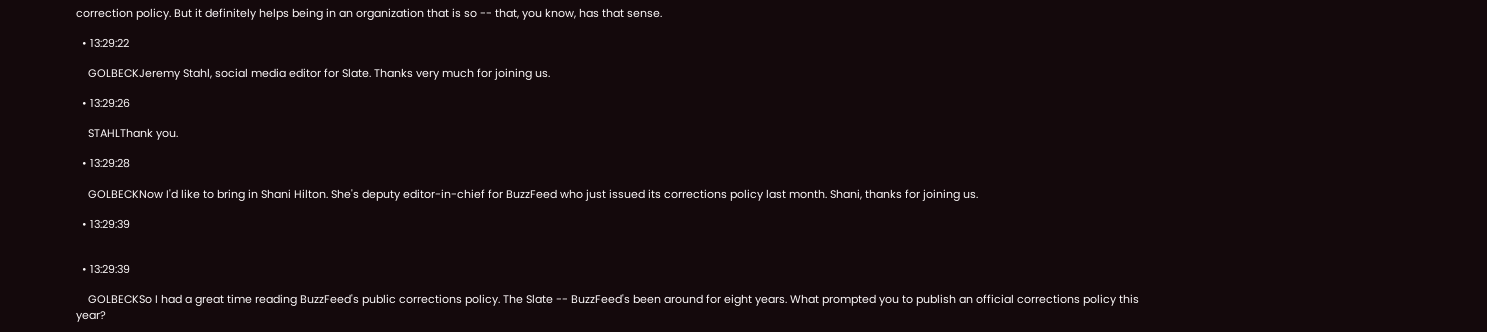correction policy. But it definitely helps being in an organization that is so -- that, you know, has that sense.

  • 13:29:22

    GOLBECKJeremy Stahl, social media editor for Slate. Thanks very much for joining us.

  • 13:29:26

    STAHLThank you.

  • 13:29:28

    GOLBECKNow I'd like to bring in Shani Hilton. She's deputy editor-in-chief for BuzzFeed who just issued its corrections policy last month. Shani, thanks for joining us.

  • 13:29:39


  • 13:29:39

    GOLBECKSo I had a great time reading BuzzFeed's public corrections policy. The Slate -- BuzzFeed's been around for eight years. What prompted you to publish an official corrections policy this year?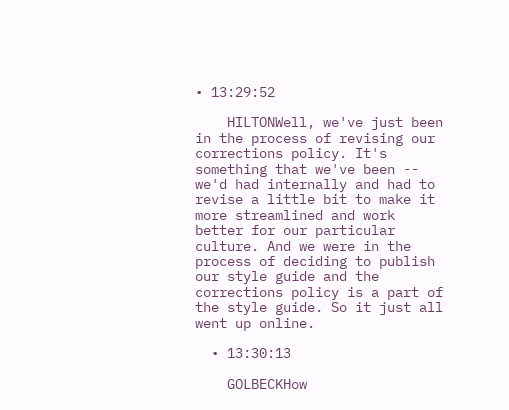• 13:29:52

    HILTONWell, we've just been in the process of revising our corrections policy. It's something that we've been -- we'd had internally and had to revise a little bit to make it more streamlined and work better for our particular culture. And we were in the process of deciding to publish our style guide and the corrections policy is a part of the style guide. So it just all went up online.

  • 13:30:13

    GOLBECKHow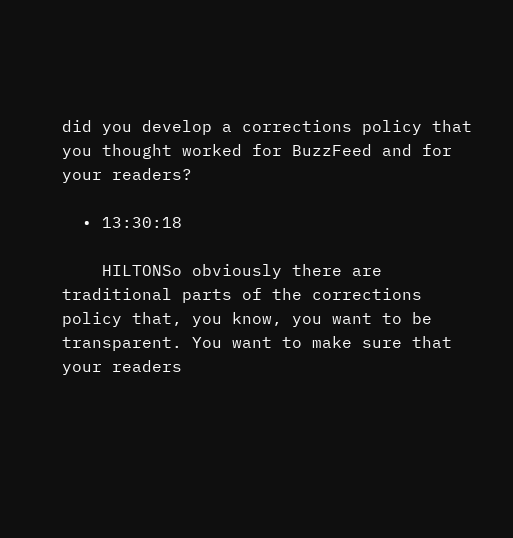did you develop a corrections policy that you thought worked for BuzzFeed and for your readers?

  • 13:30:18

    HILTONSo obviously there are traditional parts of the corrections policy that, you know, you want to be transparent. You want to make sure that your readers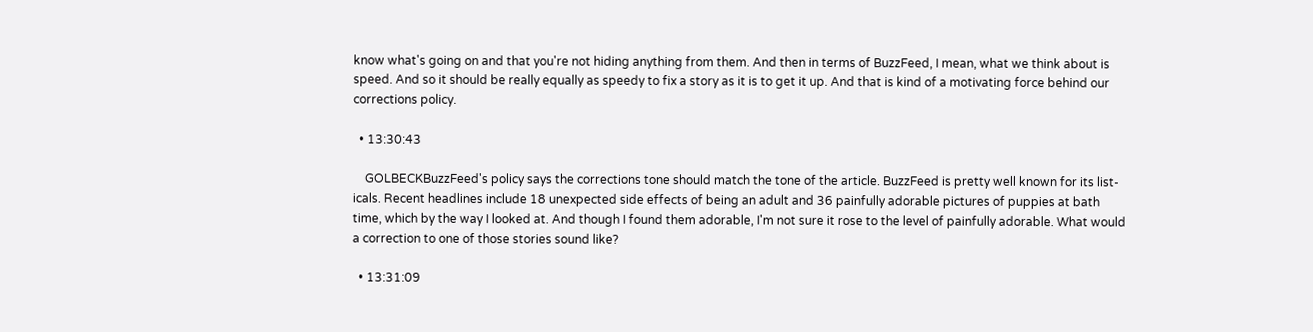know what's going on and that you're not hiding anything from them. And then in terms of BuzzFeed, I mean, what we think about is speed. And so it should be really equally as speedy to fix a story as it is to get it up. And that is kind of a motivating force behind our corrections policy.

  • 13:30:43

    GOLBECKBuzzFeed's policy says the corrections tone should match the tone of the article. BuzzFeed is pretty well known for its list-icals. Recent headlines include 18 unexpected side effects of being an adult and 36 painfully adorable pictures of puppies at bath time, which by the way I looked at. And though I found them adorable, I'm not sure it rose to the level of painfully adorable. What would a correction to one of those stories sound like?

  • 13:31:09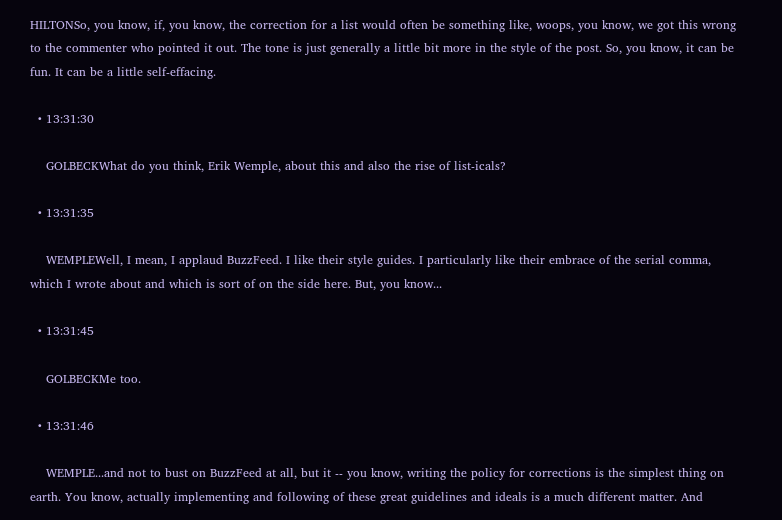HILTONSo, you know, if, you know, the correction for a list would often be something like, woops, you know, we got this wrong to the commenter who pointed it out. The tone is just generally a little bit more in the style of the post. So, you know, it can be fun. It can be a little self-effacing.

  • 13:31:30

    GOLBECKWhat do you think, Erik Wemple, about this and also the rise of list-icals?

  • 13:31:35

    WEMPLEWell, I mean, I applaud BuzzFeed. I like their style guides. I particularly like their embrace of the serial comma, which I wrote about and which is sort of on the side here. But, you know...

  • 13:31:45

    GOLBECKMe too.

  • 13:31:46

    WEMPLE...and not to bust on BuzzFeed at all, but it -- you know, writing the policy for corrections is the simplest thing on earth. You know, actually implementing and following of these great guidelines and ideals is a much different matter. And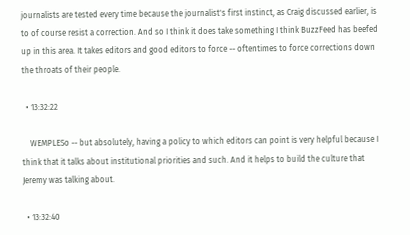journalists are tested every time because the journalist's first instinct, as Craig discussed earlier, is to of course resist a correction. And so I think it does take something I think BuzzFeed has beefed up in this area. It takes editors and good editors to force -- oftentimes to force corrections down the throats of their people.

  • 13:32:22

    WEMPLESo -- but absolutely, having a policy to which editors can point is very helpful because I think that it talks about institutional priorities and such. And it helps to build the culture that Jeremy was talking about.

  • 13:32:40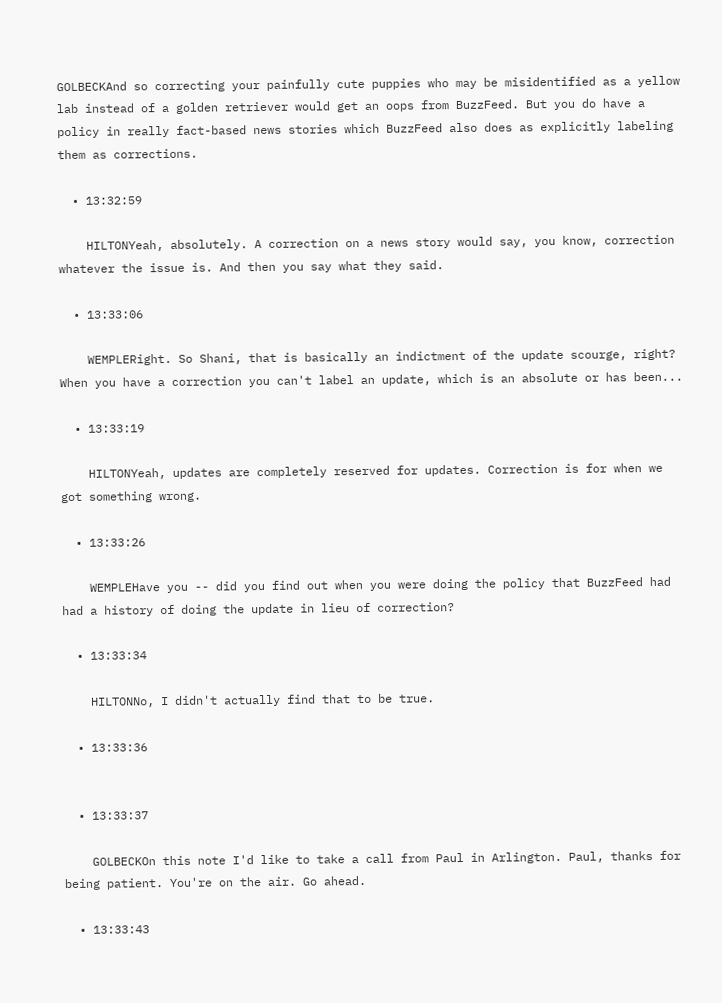GOLBECKAnd so correcting your painfully cute puppies who may be misidentified as a yellow lab instead of a golden retriever would get an oops from BuzzFeed. But you do have a policy in really fact-based news stories which BuzzFeed also does as explicitly labeling them as corrections.

  • 13:32:59

    HILTONYeah, absolutely. A correction on a news story would say, you know, correction whatever the issue is. And then you say what they said.

  • 13:33:06

    WEMPLERight. So Shani, that is basically an indictment of the update scourge, right? When you have a correction you can't label an update, which is an absolute or has been...

  • 13:33:19

    HILTONYeah, updates are completely reserved for updates. Correction is for when we got something wrong.

  • 13:33:26

    WEMPLEHave you -- did you find out when you were doing the policy that BuzzFeed had had a history of doing the update in lieu of correction?

  • 13:33:34

    HILTONNo, I didn't actually find that to be true.

  • 13:33:36


  • 13:33:37

    GOLBECKOn this note I'd like to take a call from Paul in Arlington. Paul, thanks for being patient. You're on the air. Go ahead.

  • 13:33:43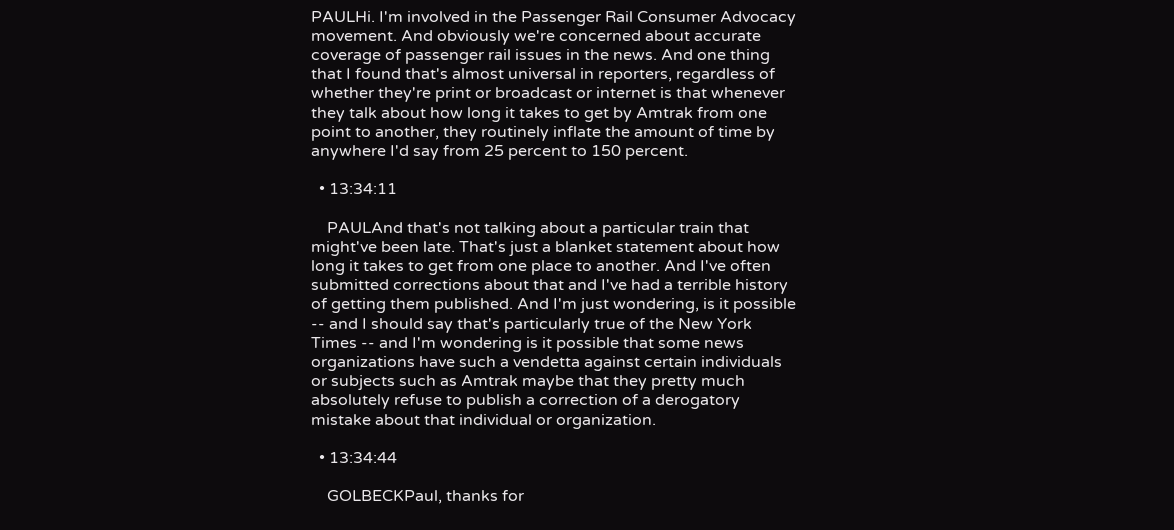PAULHi. I'm involved in the Passenger Rail Consumer Advocacy movement. And obviously we're concerned about accurate coverage of passenger rail issues in the news. And one thing that I found that's almost universal in reporters, regardless of whether they're print or broadcast or internet is that whenever they talk about how long it takes to get by Amtrak from one point to another, they routinely inflate the amount of time by anywhere I'd say from 25 percent to 150 percent.

  • 13:34:11

    PAULAnd that's not talking about a particular train that might've been late. That's just a blanket statement about how long it takes to get from one place to another. And I've often submitted corrections about that and I've had a terrible history of getting them published. And I'm just wondering, is it possible -- and I should say that's particularly true of the New York Times -- and I'm wondering is it possible that some news organizations have such a vendetta against certain individuals or subjects such as Amtrak maybe that they pretty much absolutely refuse to publish a correction of a derogatory mistake about that individual or organization.

  • 13:34:44

    GOLBECKPaul, thanks for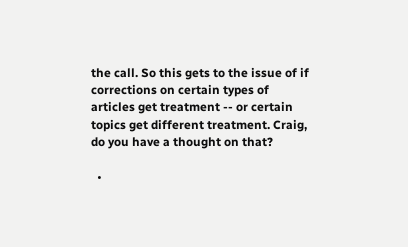the call. So this gets to the issue of if corrections on certain types of articles get treatment -- or certain topics get different treatment. Craig, do you have a thought on that?

  •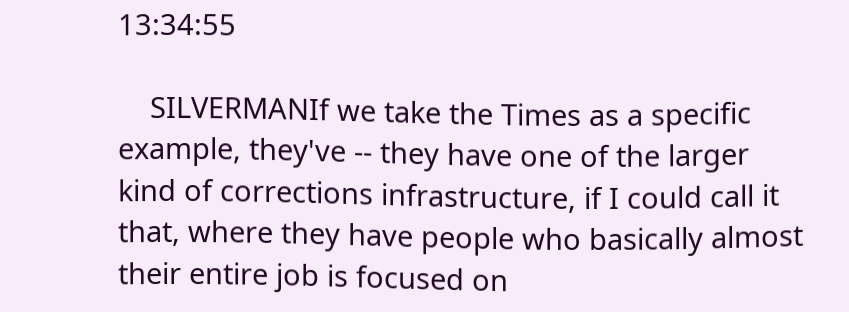13:34:55

    SILVERMANIf we take the Times as a specific example, they've -- they have one of the larger kind of corrections infrastructure, if I could call it that, where they have people who basically almost their entire job is focused on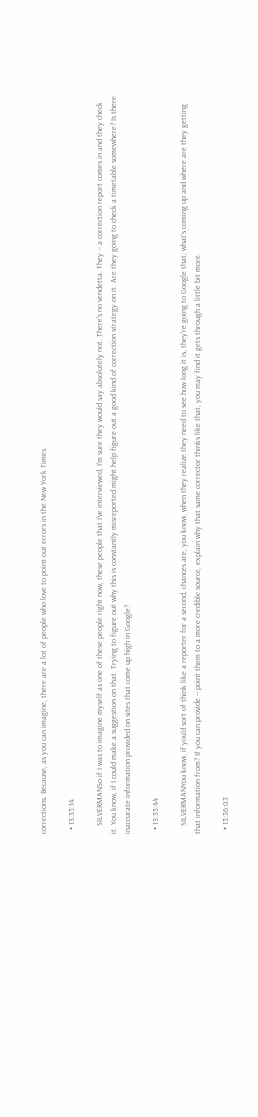corrections. Because, as you can imagine, there are a lot of people who love to point out errors in the New York Times.

  • 13:35:14

    SILVERMANSo if I was to imagine myself as one of these people right now, these people that I've interviewed, I'm sure they would say absolutely not. There's no vendetta. They -- a correction report comes in and they check it. You know, if I could make a suggestion on that. Trying to figure out why this is constantly misreported might help figure out a good kind of correction strategy on it. Are they going to check a timetable somewhere? Is there inaccurate information provided on sites that come up high in Google?

  • 13:35:44

    SILVERMANYou know, if you'd sort of think like a reporter for a second, chances are, you know, when they realize they need to see how long it is, they're going to Google that, what's coming up and where are they getting that information from? If you can provide -- point them to a more credible source, explain why that same corrector thinks like that, you may find it gets through a little bit more.

  • 13:36:03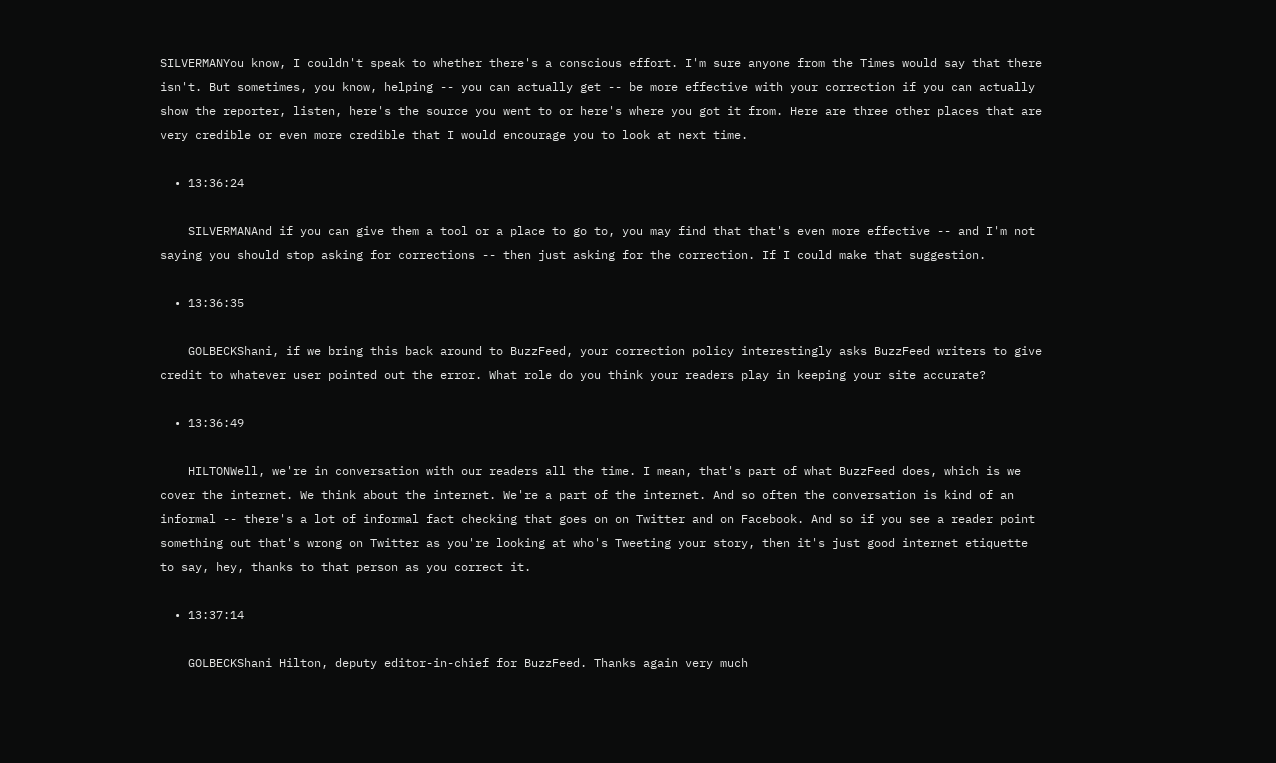SILVERMANYou know, I couldn't speak to whether there's a conscious effort. I'm sure anyone from the Times would say that there isn't. But sometimes, you know, helping -- you can actually get -- be more effective with your correction if you can actually show the reporter, listen, here's the source you went to or here's where you got it from. Here are three other places that are very credible or even more credible that I would encourage you to look at next time.

  • 13:36:24

    SILVERMANAnd if you can give them a tool or a place to go to, you may find that that's even more effective -- and I'm not saying you should stop asking for corrections -- then just asking for the correction. If I could make that suggestion.

  • 13:36:35

    GOLBECKShani, if we bring this back around to BuzzFeed, your correction policy interestingly asks BuzzFeed writers to give credit to whatever user pointed out the error. What role do you think your readers play in keeping your site accurate?

  • 13:36:49

    HILTONWell, we're in conversation with our readers all the time. I mean, that's part of what BuzzFeed does, which is we cover the internet. We think about the internet. We're a part of the internet. And so often the conversation is kind of an informal -- there's a lot of informal fact checking that goes on on Twitter and on Facebook. And so if you see a reader point something out that's wrong on Twitter as you're looking at who's Tweeting your story, then it's just good internet etiquette to say, hey, thanks to that person as you correct it.

  • 13:37:14

    GOLBECKShani Hilton, deputy editor-in-chief for BuzzFeed. Thanks again very much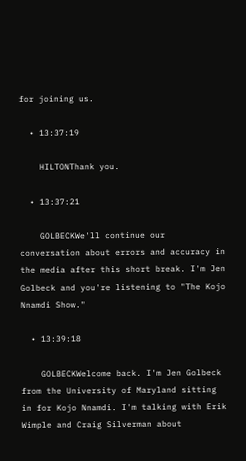for joining us.

  • 13:37:19

    HILTONThank you.

  • 13:37:21

    GOLBECKWe'll continue our conversation about errors and accuracy in the media after this short break. I'm Jen Golbeck and you're listening to "The Kojo Nnamdi Show."

  • 13:39:18

    GOLBECKWelcome back. I'm Jen Golbeck from the University of Maryland sitting in for Kojo Nnamdi. I'm talking with Erik Wimple and Craig Silverman about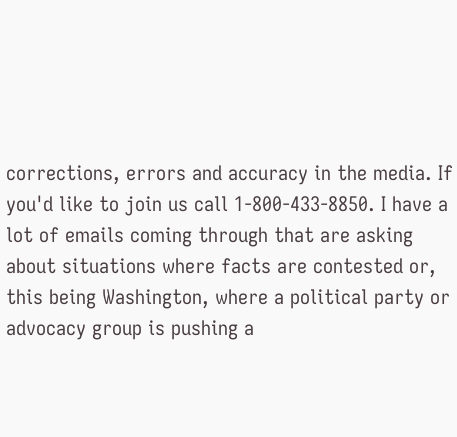corrections, errors and accuracy in the media. If you'd like to join us call 1-800-433-8850. I have a lot of emails coming through that are asking about situations where facts are contested or, this being Washington, where a political party or advocacy group is pushing a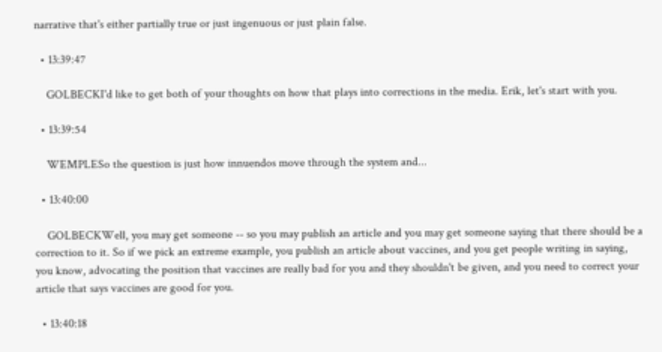narrative that's either partially true or just ingenuous or just plain false.

  • 13:39:47

    GOLBECKI'd like to get both of your thoughts on how that plays into corrections in the media. Erik, let's start with you.

  • 13:39:54

    WEMPLESo the question is just how innuendos move through the system and...

  • 13:40:00

    GOLBECKWell, you may get someone -- so you may publish an article and you may get someone saying that there should be a correction to it. So if we pick an extreme example, you publish an article about vaccines, and you get people writing in saying, you know, advocating the position that vaccines are really bad for you and they shouldn't be given, and you need to correct your article that says vaccines are good for you.

  • 13:40:18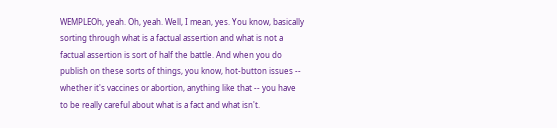WEMPLEOh, yeah. Oh, yeah. Well, I mean, yes. You know, basically sorting through what is a factual assertion and what is not a factual assertion is sort of half the battle. And when you do publish on these sorts of things, you know, hot-button issues -- whether it's vaccines or abortion, anything like that -- you have to be really careful about what is a fact and what isn't.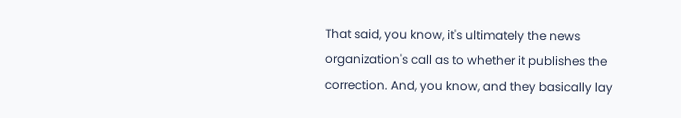That said, you know, it's ultimately the news organization's call as to whether it publishes the correction. And, you know, and they basically lay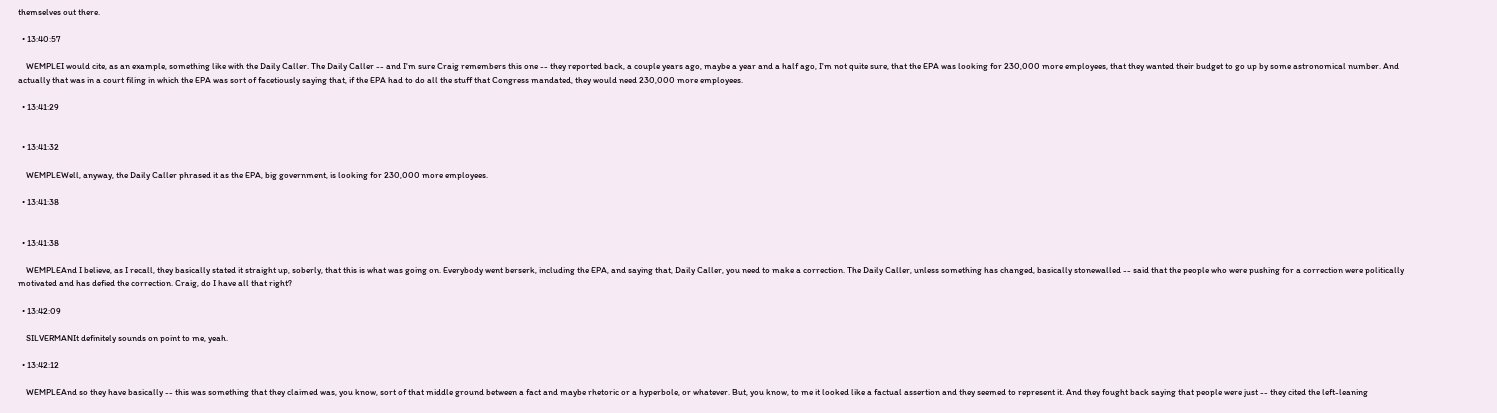themselves out there.

  • 13:40:57

    WEMPLEI would cite, as an example, something like with the Daily Caller. The Daily Caller -- and I'm sure Craig remembers this one -- they reported back, a couple years ago, maybe a year and a half ago, I'm not quite sure, that the EPA was looking for 230,000 more employees, that they wanted their budget to go up by some astronomical number. And actually that was in a court filing in which the EPA was sort of facetiously saying that, if the EPA had to do all the stuff that Congress mandated, they would need 230,000 more employees.

  • 13:41:29


  • 13:41:32

    WEMPLEWell, anyway, the Daily Caller phrased it as the EPA, big government, is looking for 230,000 more employees.

  • 13:41:38


  • 13:41:38

    WEMPLEAnd I believe, as I recall, they basically stated it straight up, soberly, that this is what was going on. Everybody went berserk, including the EPA, and saying that, Daily Caller, you need to make a correction. The Daily Caller, unless something has changed, basically stonewalled -- said that the people who were pushing for a correction were politically motivated and has defied the correction. Craig, do I have all that right?

  • 13:42:09

    SILVERMANIt definitely sounds on point to me, yeah.

  • 13:42:12

    WEMPLEAnd so they have basically -- this was something that they claimed was, you know, sort of that middle ground between a fact and maybe rhetoric or a hyperbole, or whatever. But, you know, to me it looked like a factual assertion and they seemed to represent it. And they fought back saying that people were just -- they cited the left-leaning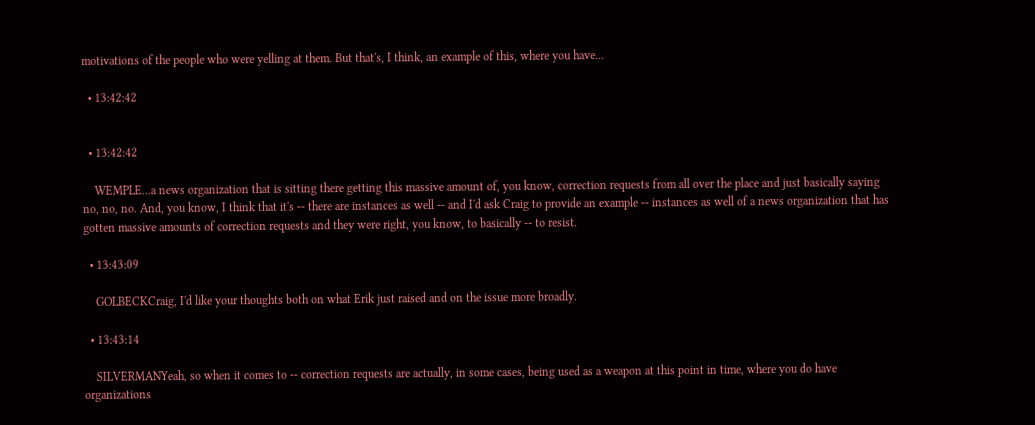motivations of the people who were yelling at them. But that's, I think, an example of this, where you have...

  • 13:42:42


  • 13:42:42

    WEMPLE...a news organization that is sitting there getting this massive amount of, you know, correction requests from all over the place and just basically saying no, no, no. And, you know, I think that it's -- there are instances as well -- and I'd ask Craig to provide an example -- instances as well of a news organization that has gotten massive amounts of correction requests and they were right, you know, to basically -- to resist.

  • 13:43:09

    GOLBECKCraig, I'd like your thoughts both on what Erik just raised and on the issue more broadly.

  • 13:43:14

    SILVERMANYeah, so when it comes to -- correction requests are actually, in some cases, being used as a weapon at this point in time, where you do have organizations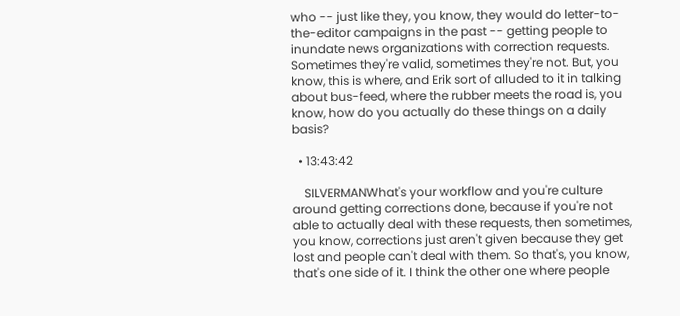who -- just like they, you know, they would do letter-to-the-editor campaigns in the past -- getting people to inundate news organizations with correction requests. Sometimes they're valid, sometimes they're not. But, you know, this is where, and Erik sort of alluded to it in talking about bus-feed, where the rubber meets the road is, you know, how do you actually do these things on a daily basis?

  • 13:43:42

    SILVERMANWhat's your workflow and you're culture around getting corrections done, because if you're not able to actually deal with these requests, then sometimes, you know, corrections just aren't given because they get lost and people can't deal with them. So that's, you know, that's one side of it. I think the other one where people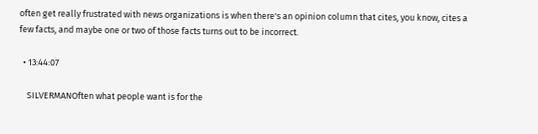often get really frustrated with news organizations is when there's an opinion column that cites, you know, cites a few facts, and maybe one or two of those facts turns out to be incorrect.

  • 13:44:07

    SILVERMANOften what people want is for the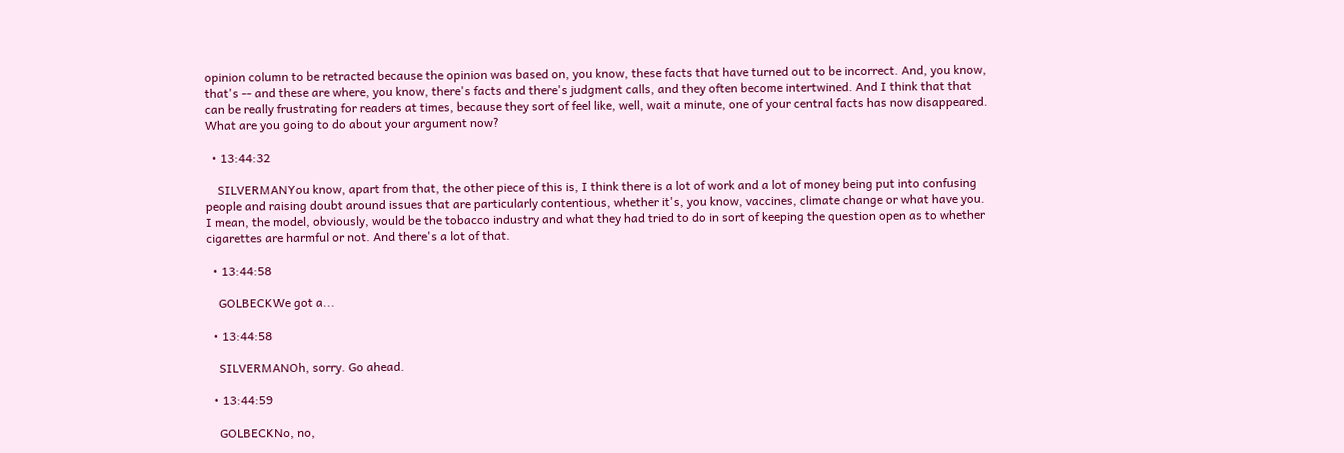opinion column to be retracted because the opinion was based on, you know, these facts that have turned out to be incorrect. And, you know, that's -- and these are where, you know, there's facts and there's judgment calls, and they often become intertwined. And I think that that can be really frustrating for readers at times, because they sort of feel like, well, wait a minute, one of your central facts has now disappeared. What are you going to do about your argument now?

  • 13:44:32

    SILVERMANYou know, apart from that, the other piece of this is, I think there is a lot of work and a lot of money being put into confusing people and raising doubt around issues that are particularly contentious, whether it's, you know, vaccines, climate change or what have you. I mean, the model, obviously, would be the tobacco industry and what they had tried to do in sort of keeping the question open as to whether cigarettes are harmful or not. And there's a lot of that.

  • 13:44:58

    GOLBECKWe got a...

  • 13:44:58

    SILVERMANOh, sorry. Go ahead.

  • 13:44:59

    GOLBECKNo, no,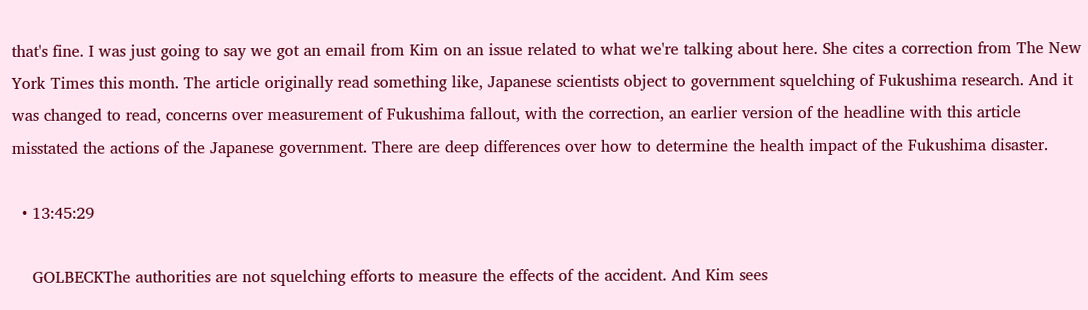that's fine. I was just going to say we got an email from Kim on an issue related to what we're talking about here. She cites a correction from The New York Times this month. The article originally read something like, Japanese scientists object to government squelching of Fukushima research. And it was changed to read, concerns over measurement of Fukushima fallout, with the correction, an earlier version of the headline with this article misstated the actions of the Japanese government. There are deep differences over how to determine the health impact of the Fukushima disaster.

  • 13:45:29

    GOLBECKThe authorities are not squelching efforts to measure the effects of the accident. And Kim sees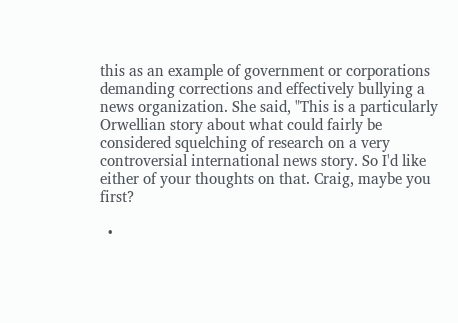this as an example of government or corporations demanding corrections and effectively bullying a news organization. She said, "This is a particularly Orwellian story about what could fairly be considered squelching of research on a very controversial international news story. So I'd like either of your thoughts on that. Craig, maybe you first?

  •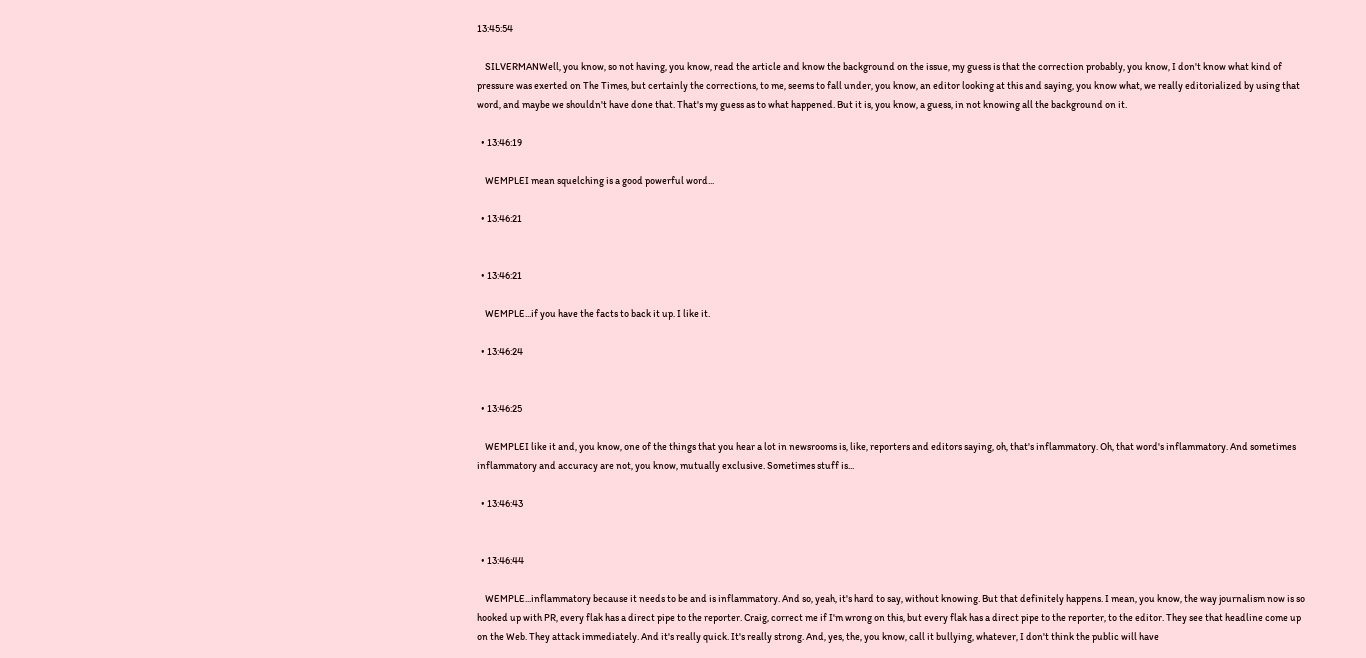13:45:54

    SILVERMANWell, you know, so not having, you know, read the article and know the background on the issue, my guess is that the correction probably, you know, I don't know what kind of pressure was exerted on The Times, but certainly the corrections, to me, seems to fall under, you know, an editor looking at this and saying, you know what, we really editorialized by using that word, and maybe we shouldn't have done that. That's my guess as to what happened. But it is, you know, a guess, in not knowing all the background on it.

  • 13:46:19

    WEMPLEI mean squelching is a good powerful word...

  • 13:46:21


  • 13:46:21

    WEMPLE...if you have the facts to back it up. I like it.

  • 13:46:24


  • 13:46:25

    WEMPLEI like it and, you know, one of the things that you hear a lot in newsrooms is, like, reporters and editors saying, oh, that's inflammatory. Oh, that word's inflammatory. And sometimes inflammatory and accuracy are not, you know, mutually exclusive. Sometimes stuff is...

  • 13:46:43


  • 13:46:44

    WEMPLE...inflammatory because it needs to be and is inflammatory. And so, yeah, it's hard to say, without knowing. But that definitely happens. I mean, you know, the way journalism now is so hooked up with PR, every flak has a direct pipe to the reporter. Craig, correct me if I'm wrong on this, but every flak has a direct pipe to the reporter, to the editor. They see that headline come up on the Web. They attack immediately. And it's really quick. It's really strong. And, yes, the, you know, call it bullying, whatever, I don't think the public will have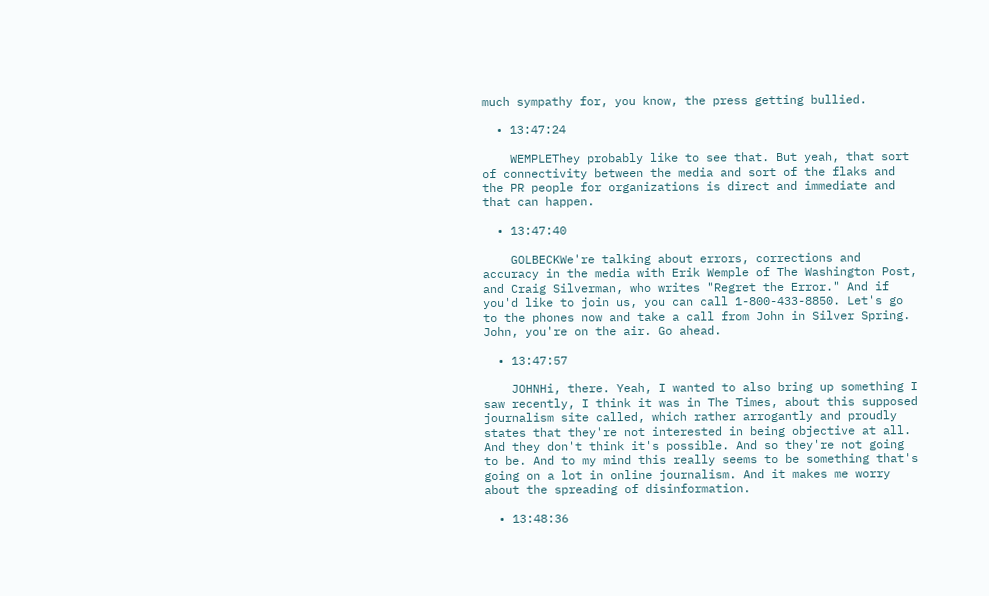much sympathy for, you know, the press getting bullied.

  • 13:47:24

    WEMPLEThey probably like to see that. But yeah, that sort of connectivity between the media and sort of the flaks and the PR people for organizations is direct and immediate and that can happen.

  • 13:47:40

    GOLBECKWe're talking about errors, corrections and accuracy in the media with Erik Wemple of The Washington Post, and Craig Silverman, who writes "Regret the Error." And if you'd like to join us, you can call 1-800-433-8850. Let's go to the phones now and take a call from John in Silver Spring. John, you're on the air. Go ahead.

  • 13:47:57

    JOHNHi, there. Yeah, I wanted to also bring up something I saw recently, I think it was in The Times, about this supposed journalism site called, which rather arrogantly and proudly states that they're not interested in being objective at all. And they don't think it's possible. And so they're not going to be. And to my mind this really seems to be something that's going on a lot in online journalism. And it makes me worry about the spreading of disinformation.

  • 13:48:36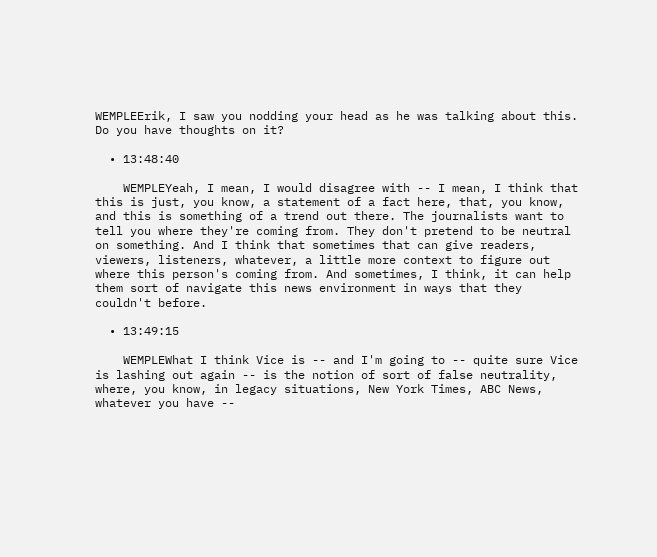WEMPLEErik, I saw you nodding your head as he was talking about this. Do you have thoughts on it?

  • 13:48:40

    WEMPLEYeah, I mean, I would disagree with -- I mean, I think that this is just, you know, a statement of a fact here, that, you know, and this is something of a trend out there. The journalists want to tell you where they're coming from. They don't pretend to be neutral on something. And I think that sometimes that can give readers, viewers, listeners, whatever, a little more context to figure out where this person's coming from. And sometimes, I think, it can help them sort of navigate this news environment in ways that they couldn't before.

  • 13:49:15

    WEMPLEWhat I think Vice is -- and I'm going to -- quite sure Vice is lashing out again -- is the notion of sort of false neutrality, where, you know, in legacy situations, New York Times, ABC News, whatever you have --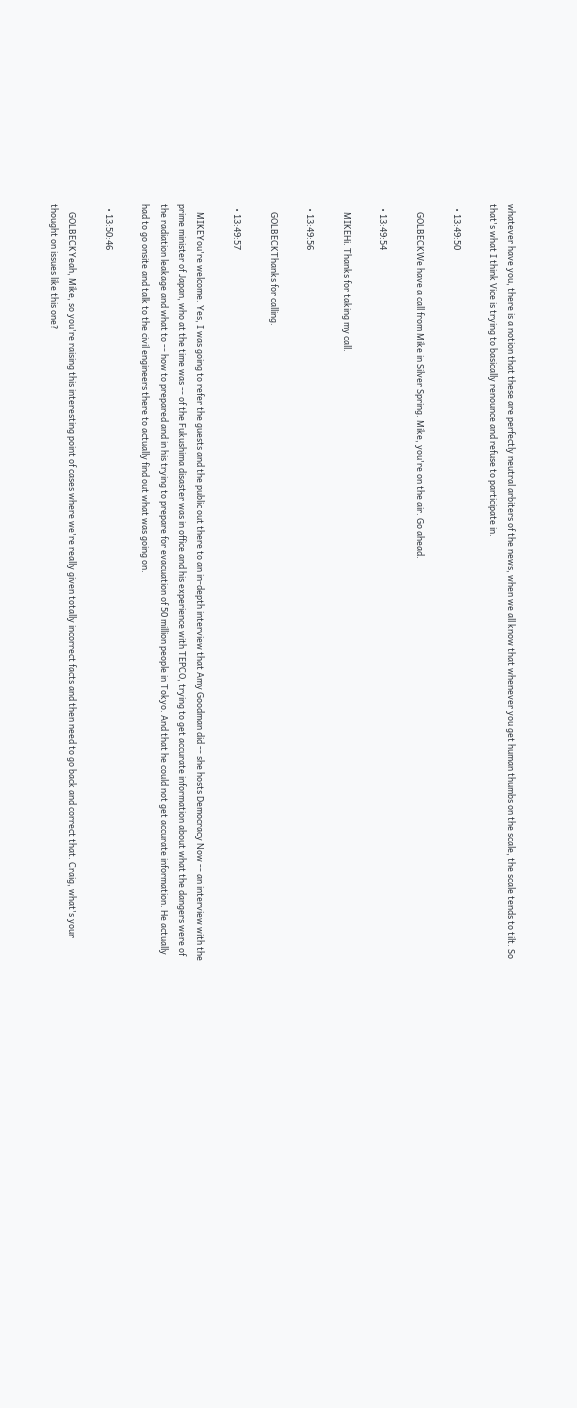whatever have you, there is a notion that these are perfectly neutral arbiters of the news, when we all know that whenever you get human thumbs on the scale, the scale tends to tilt. So that's what I think Vice is trying to basically renounce and refuse to participate in.

  • 13:49:50

    GOLBECKWe have a call from Mike in Silver Spring. Mike, you're on the air. Go ahead.

  • 13:49:54

    MIKEHi. Thanks for taking my call.

  • 13:49:56

    GOLBECKThanks for calling.

  • 13:49:57

    MIKEYou're welcome. Yes, I was going to refer the guests and the public out there to an in-depth interview that Amy Goodman did -- she hosts Democracy Now -- an interview with the prime minister of Japan, who at the time was -- of the Fukushima disaster was in office and his experience with TEPCO, trying to get accurate information about what the dangers were of the radiation leakage and what to -- how to prepared and in his trying to prepare for evacuation of 50 million people in Tokyo. And that he could not get accurate information. He actually had to go onsite and talk to the civil engineers there to actually find out what was going on.

  • 13:50:46

    GOLBECKYeah, Mike, so you're raising this interesting point of cases where we're really given totally incorrect facts and then need to go back and correct that. Craig, what's your thought on issues like this one?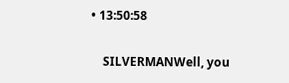• 13:50:58

    SILVERMANWell, you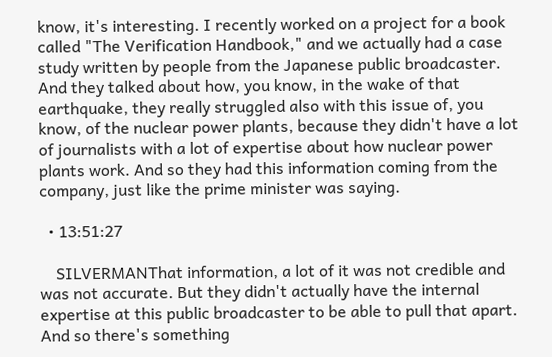know, it's interesting. I recently worked on a project for a book called "The Verification Handbook," and we actually had a case study written by people from the Japanese public broadcaster. And they talked about how, you know, in the wake of that earthquake, they really struggled also with this issue of, you know, of the nuclear power plants, because they didn't have a lot of journalists with a lot of expertise about how nuclear power plants work. And so they had this information coming from the company, just like the prime minister was saying.

  • 13:51:27

    SILVERMANThat information, a lot of it was not credible and was not accurate. But they didn't actually have the internal expertise at this public broadcaster to be able to pull that apart. And so there's something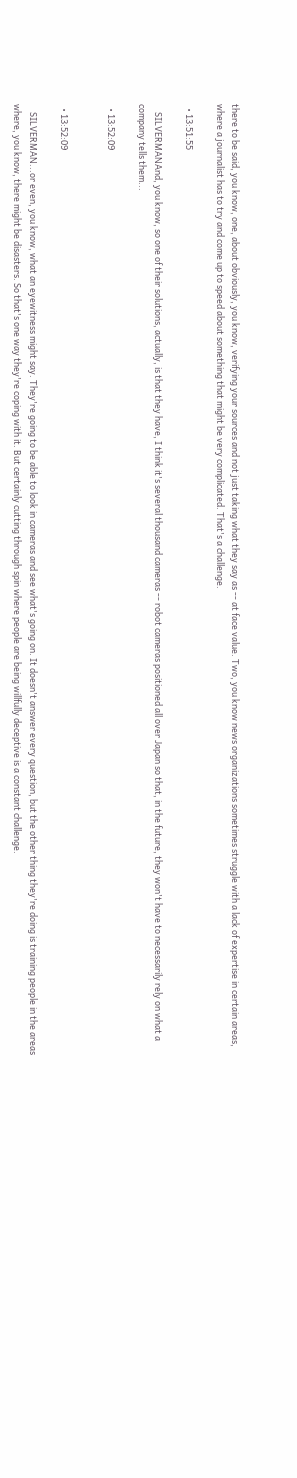there to be said, you know, one, about obviously, you know, verifying your sources and not just taking what they say as -- at face value. Two, you know news organizations sometimes struggle with a lack of expertise in certain areas, where a journalist has to try and come up to speed about something that might be very complicated. That's a challenge.

  • 13:51:55

    SILVERMANAnd, you know, so one of their solutions, actually, is that they have, I think it's several thousand cameras -- robot cameras positioned all over Japan so that, in the future, they won't have to necessarily rely on what a company tells them...

  • 13:52:09


  • 13:52:09

    SILVERMAN...or even, you know, what an eyewitness might say. They're going to be able to look in cameras and see what's going on. It doesn't answer every question, but the other thing they're doing is training people in the areas where, you know, there might be disasters. So that's one way they're coping with it. But certainly cutting through spin where people are being willfully deceptive is a constant challenge.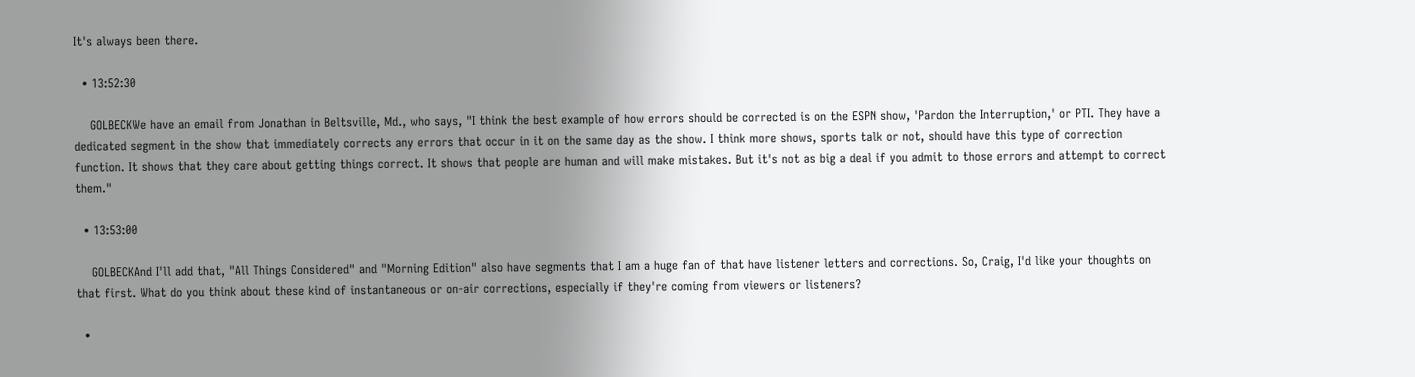It's always been there.

  • 13:52:30

    GOLBECKWe have an email from Jonathan in Beltsville, Md., who says, "I think the best example of how errors should be corrected is on the ESPN show, 'Pardon the Interruption,' or PTI. They have a dedicated segment in the show that immediately corrects any errors that occur in it on the same day as the show. I think more shows, sports talk or not, should have this type of correction function. It shows that they care about getting things correct. It shows that people are human and will make mistakes. But it's not as big a deal if you admit to those errors and attempt to correct them."

  • 13:53:00

    GOLBECKAnd I'll add that, "All Things Considered" and "Morning Edition" also have segments that I am a huge fan of that have listener letters and corrections. So, Craig, I'd like your thoughts on that first. What do you think about these kind of instantaneous or on-air corrections, especially if they're coming from viewers or listeners?

  •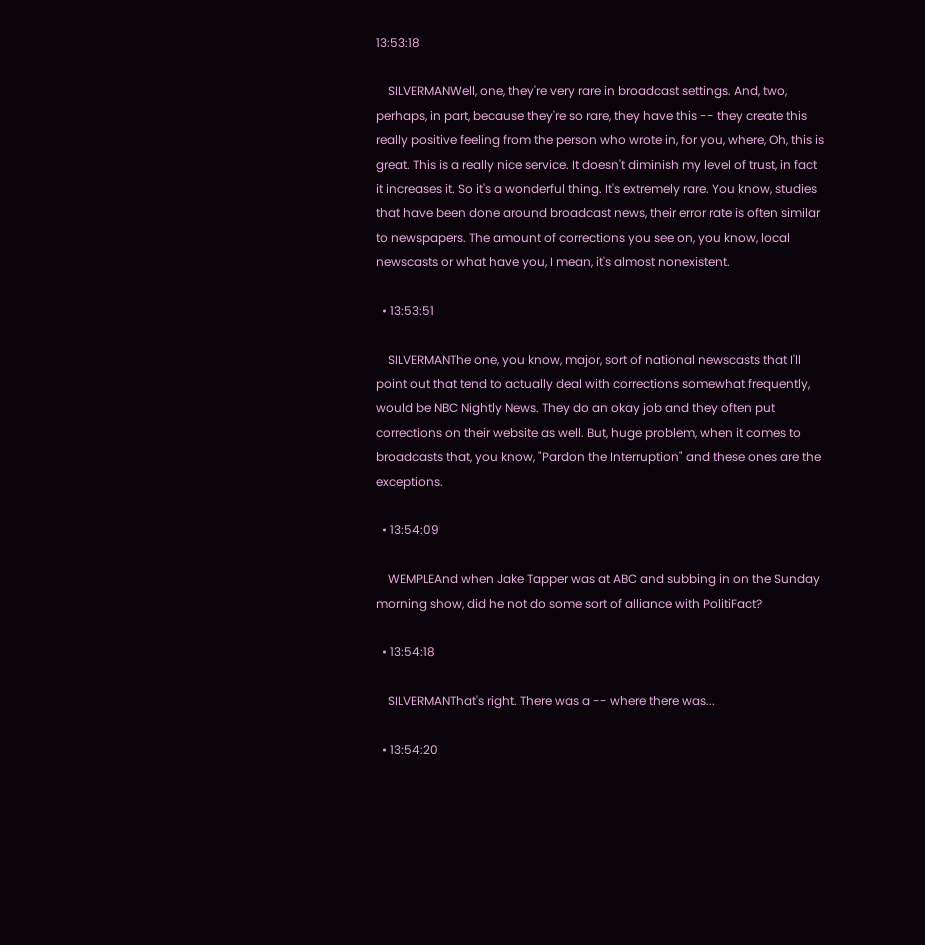13:53:18

    SILVERMANWell, one, they're very rare in broadcast settings. And, two, perhaps, in part, because they're so rare, they have this -- they create this really positive feeling from the person who wrote in, for you, where, Oh, this is great. This is a really nice service. It doesn't diminish my level of trust, in fact it increases it. So it's a wonderful thing. It's extremely rare. You know, studies that have been done around broadcast news, their error rate is often similar to newspapers. The amount of corrections you see on, you know, local newscasts or what have you, I mean, it's almost nonexistent.

  • 13:53:51

    SILVERMANThe one, you know, major, sort of national newscasts that I'll point out that tend to actually deal with corrections somewhat frequently, would be NBC Nightly News. They do an okay job and they often put corrections on their website as well. But, huge problem, when it comes to broadcasts that, you know, "Pardon the Interruption" and these ones are the exceptions.

  • 13:54:09

    WEMPLEAnd when Jake Tapper was at ABC and subbing in on the Sunday morning show, did he not do some sort of alliance with PolitiFact?

  • 13:54:18

    SILVERMANThat's right. There was a -- where there was...

  • 13:54:20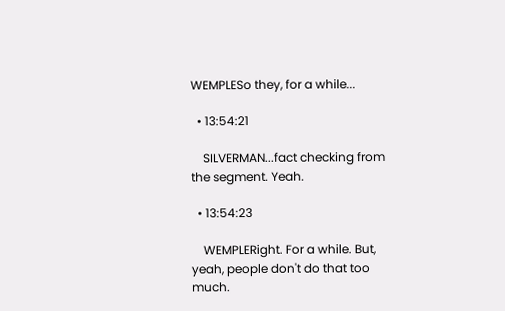WEMPLESo they, for a while...

  • 13:54:21

    SILVERMAN...fact checking from the segment. Yeah.

  • 13:54:23

    WEMPLERight. For a while. But, yeah, people don't do that too much.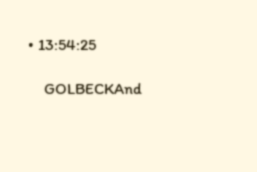• 13:54:25

    GOLBECKAnd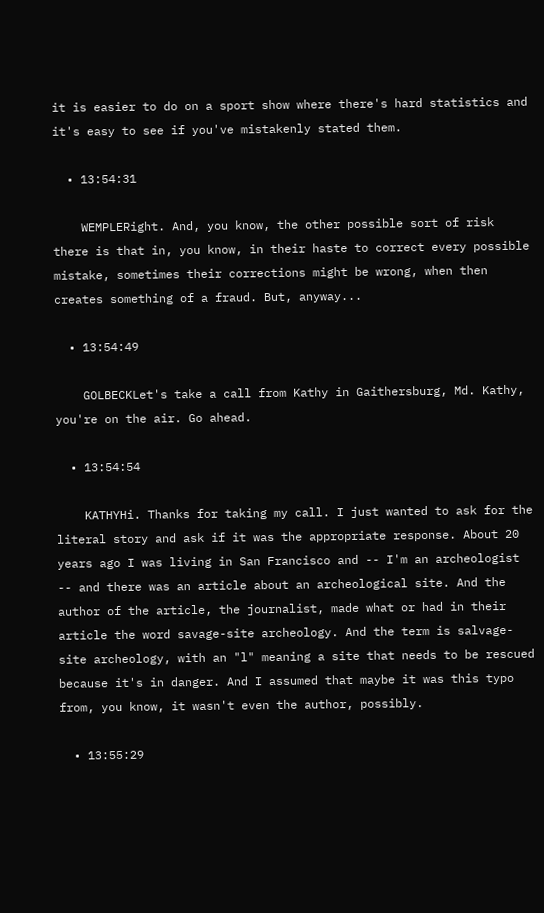it is easier to do on a sport show where there's hard statistics and it's easy to see if you've mistakenly stated them.

  • 13:54:31

    WEMPLERight. And, you know, the other possible sort of risk there is that in, you know, in their haste to correct every possible mistake, sometimes their corrections might be wrong, when then creates something of a fraud. But, anyway...

  • 13:54:49

    GOLBECKLet's take a call from Kathy in Gaithersburg, Md. Kathy, you're on the air. Go ahead.

  • 13:54:54

    KATHYHi. Thanks for taking my call. I just wanted to ask for the literal story and ask if it was the appropriate response. About 20 years ago I was living in San Francisco and -- I'm an archeologist -- and there was an article about an archeological site. And the author of the article, the journalist, made what or had in their article the word savage-site archeology. And the term is salvage-site archeology, with an "l" meaning a site that needs to be rescued because it's in danger. And I assumed that maybe it was this typo from, you know, it wasn't even the author, possibly.

  • 13:55:29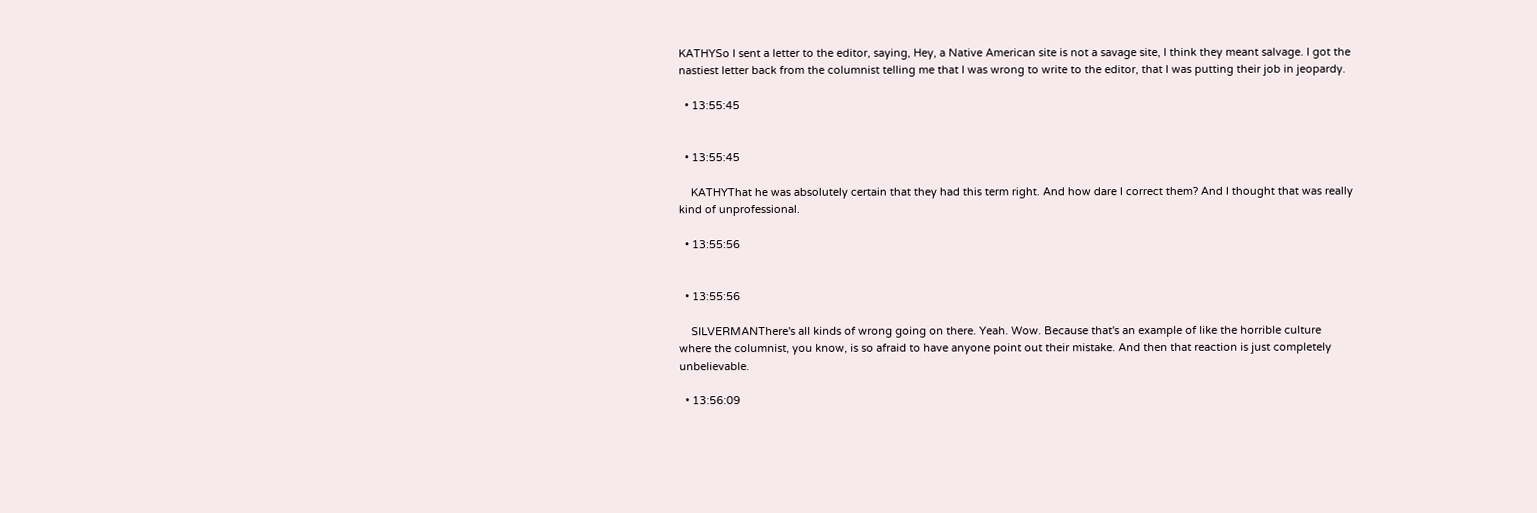KATHYSo I sent a letter to the editor, saying, Hey, a Native American site is not a savage site, I think they meant salvage. I got the nastiest letter back from the columnist telling me that I was wrong to write to the editor, that I was putting their job in jeopardy.

  • 13:55:45


  • 13:55:45

    KATHYThat he was absolutely certain that they had this term right. And how dare I correct them? And I thought that was really kind of unprofessional.

  • 13:55:56


  • 13:55:56

    SILVERMANThere's all kinds of wrong going on there. Yeah. Wow. Because that's an example of like the horrible culture where the columnist, you know, is so afraid to have anyone point out their mistake. And then that reaction is just completely unbelievable.

  • 13:56:09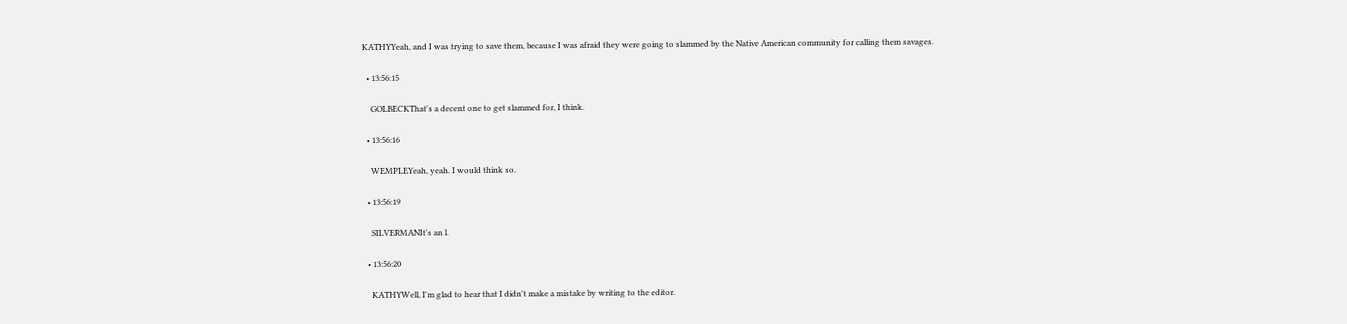KATHYYeah, and I was trying to save them, because I was afraid they were going to slammed by the Native American community for calling them savages.

  • 13:56:15

    GOLBECKThat's a decent one to get slammed for, I think.

  • 13:56:16

    WEMPLEYeah, yeah. I would think so.

  • 13:56:19

    SILVERMANIt's an l.

  • 13:56:20

    KATHYWell, I'm glad to hear that I didn't make a mistake by writing to the editor.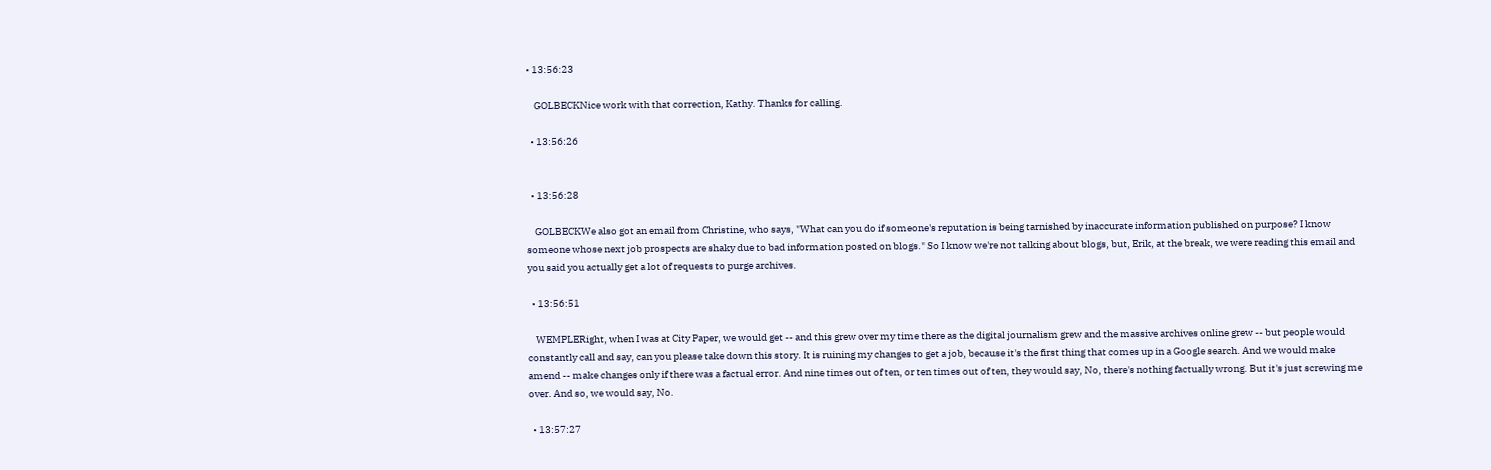• 13:56:23

    GOLBECKNice work with that correction, Kathy. Thanks for calling.

  • 13:56:26


  • 13:56:28

    GOLBECKWe also got an email from Christine, who says, "What can you do if someone's reputation is being tarnished by inaccurate information published on purpose? I know someone whose next job prospects are shaky due to bad information posted on blogs." So I know we're not talking about blogs, but, Erik, at the break, we were reading this email and you said you actually get a lot of requests to purge archives.

  • 13:56:51

    WEMPLERight, when I was at City Paper, we would get -- and this grew over my time there as the digital journalism grew and the massive archives online grew -- but people would constantly call and say, can you please take down this story. It is ruining my changes to get a job, because it's the first thing that comes up in a Google search. And we would make amend -- make changes only if there was a factual error. And nine times out of ten, or ten times out of ten, they would say, No, there's nothing factually wrong. But it's just screwing me over. And so, we would say, No.

  • 13:57:27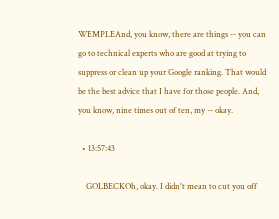WEMPLEAnd, you know, there are things -- you can go to technical experts who are good at trying to suppress or clean up your Google ranking. That would be the best advice that I have for those people. And, you know, nine times out of ten, my -- okay.

  • 13:57:43

    GOLBECKOh, okay. I didn't mean to cut you off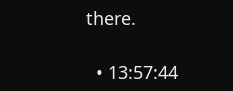there.

  • 13:57:44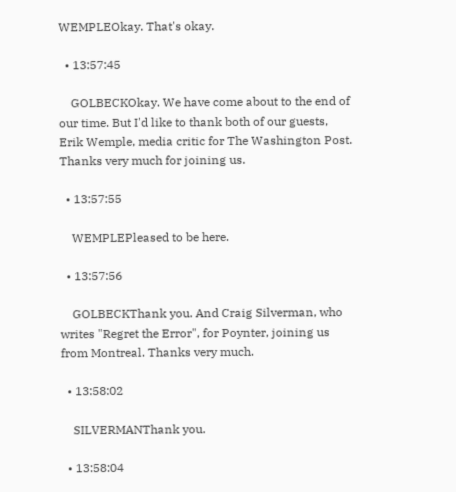WEMPLEOkay. That's okay.

  • 13:57:45

    GOLBECKOkay. We have come about to the end of our time. But I'd like to thank both of our guests, Erik Wemple, media critic for The Washington Post. Thanks very much for joining us.

  • 13:57:55

    WEMPLEPleased to be here.

  • 13:57:56

    GOLBECKThank you. And Craig Silverman, who writes "Regret the Error", for Poynter, joining us from Montreal. Thanks very much.

  • 13:58:02

    SILVERMANThank you.

  • 13:58:04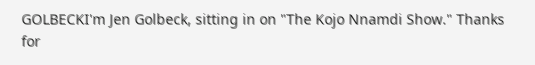GOLBECKI'm Jen Golbeck, sitting in on "The Kojo Nnamdi Show." Thanks for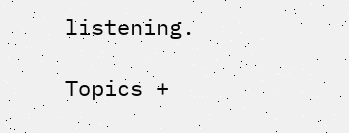listening.

Topics +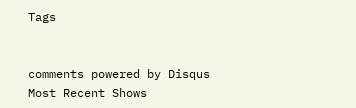Tags


comments powered by Disqus
Most Recent Shows